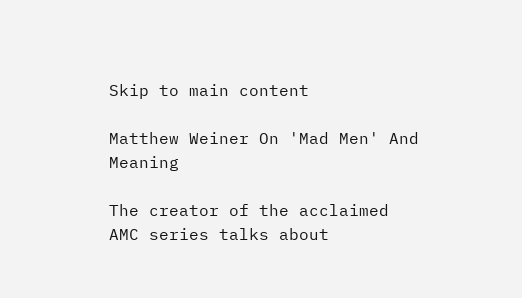Skip to main content

Matthew Weiner On 'Mad Men' And Meaning

The creator of the acclaimed AMC series talks about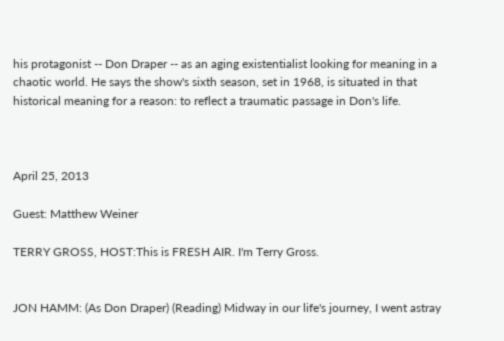his protagonist -- Don Draper -- as an aging existentialist looking for meaning in a chaotic world. He says the show's sixth season, set in 1968, is situated in that historical meaning for a reason: to reflect a traumatic passage in Don's life.



April 25, 2013

Guest: Matthew Weiner

TERRY GROSS, HOST:This is FRESH AIR. I'm Terry Gross.


JON HAMM: (As Don Draper) (Reading) Midway in our life's journey, I went astray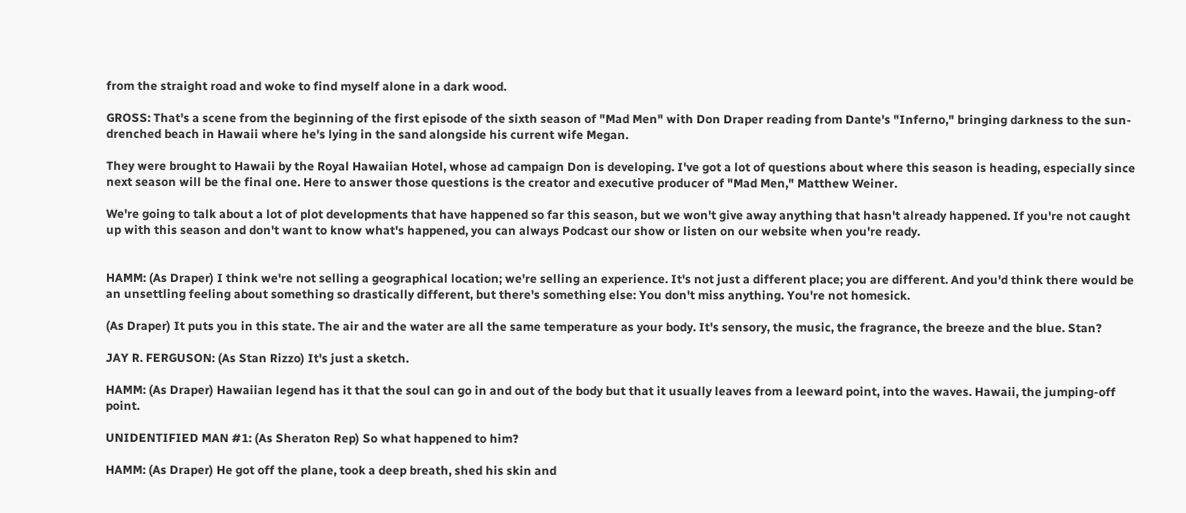from the straight road and woke to find myself alone in a dark wood.

GROSS: That's a scene from the beginning of the first episode of the sixth season of "Mad Men" with Don Draper reading from Dante's "Inferno," bringing darkness to the sun-drenched beach in Hawaii where he's lying in the sand alongside his current wife Megan.

They were brought to Hawaii by the Royal Hawaiian Hotel, whose ad campaign Don is developing. I've got a lot of questions about where this season is heading, especially since next season will be the final one. Here to answer those questions is the creator and executive producer of "Mad Men," Matthew Weiner.

We're going to talk about a lot of plot developments that have happened so far this season, but we won't give away anything that hasn't already happened. If you're not caught up with this season and don't want to know what's happened, you can always Podcast our show or listen on our website when you're ready.


HAMM: (As Draper) I think we're not selling a geographical location; we're selling an experience. It's not just a different place; you are different. And you'd think there would be an unsettling feeling about something so drastically different, but there's something else: You don't miss anything. You're not homesick.

(As Draper) It puts you in this state. The air and the water are all the same temperature as your body. It's sensory, the music, the fragrance, the breeze and the blue. Stan?

JAY R. FERGUSON: (As Stan Rizzo) It's just a sketch.

HAMM: (As Draper) Hawaiian legend has it that the soul can go in and out of the body but that it usually leaves from a leeward point, into the waves. Hawaii, the jumping-off point.

UNIDENTIFIED MAN #1: (As Sheraton Rep) So what happened to him?

HAMM: (As Draper) He got off the plane, took a deep breath, shed his skin and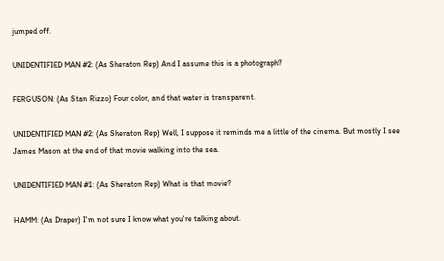jumped off.

UNIDENTIFIED MAN #2: (As Sheraton Rep) And I assume this is a photograph?

FERGUSON: (As Stan Rizzo) Four color, and that water is transparent.

UNIDENTIFIED MAN #2: (As Sheraton Rep) Well, I suppose it reminds me a little of the cinema. But mostly I see James Mason at the end of that movie walking into the sea.

UNIDENTIFIED MAN #1: (As Sheraton Rep) What is that movie?

HAMM: (As Draper) I'm not sure I know what you're talking about.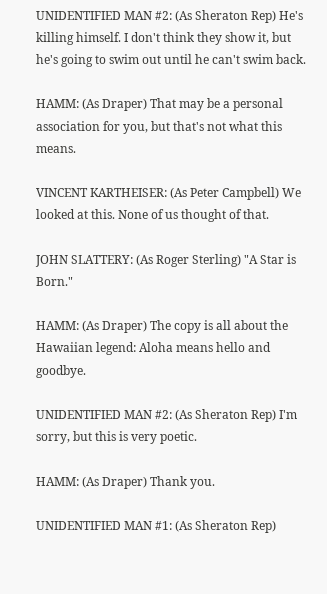UNIDENTIFIED MAN #2: (As Sheraton Rep) He's killing himself. I don't think they show it, but he's going to swim out until he can't swim back.

HAMM: (As Draper) That may be a personal association for you, but that's not what this means.

VINCENT KARTHEISER: (As Peter Campbell) We looked at this. None of us thought of that.

JOHN SLATTERY: (As Roger Sterling) "A Star is Born."

HAMM: (As Draper) The copy is all about the Hawaiian legend: Aloha means hello and goodbye.

UNIDENTIFIED MAN #2: (As Sheraton Rep) I'm sorry, but this is very poetic.

HAMM: (As Draper) Thank you.

UNIDENTIFIED MAN #1: (As Sheraton Rep)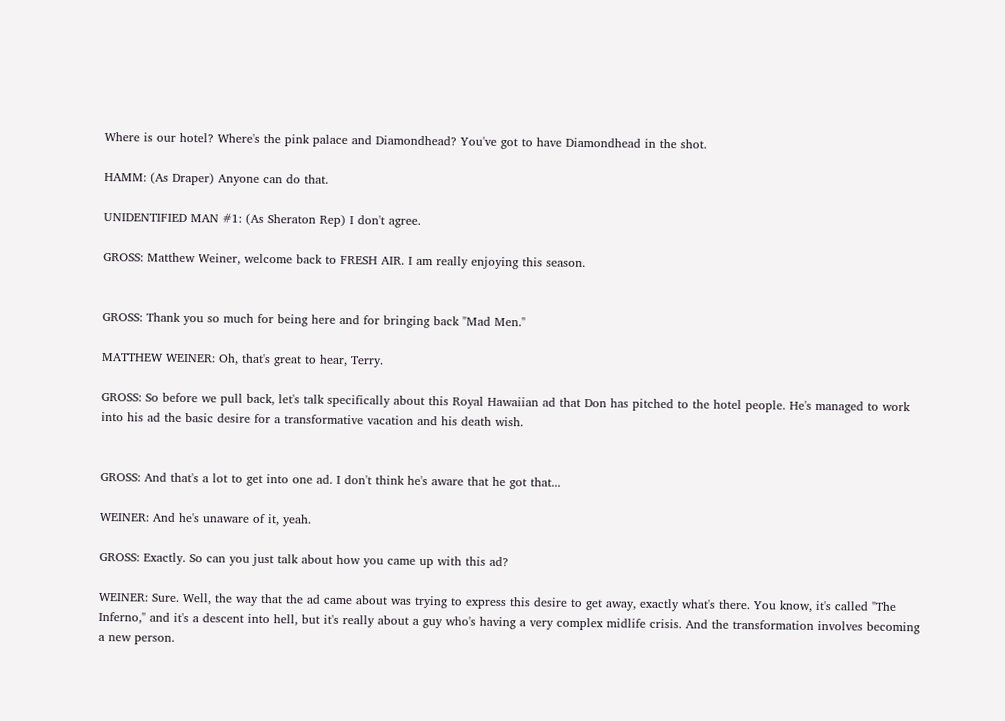Where is our hotel? Where's the pink palace and Diamondhead? You've got to have Diamondhead in the shot.

HAMM: (As Draper) Anyone can do that.

UNIDENTIFIED MAN #1: (As Sheraton Rep) I don't agree.

GROSS: Matthew Weiner, welcome back to FRESH AIR. I am really enjoying this season.


GROSS: Thank you so much for being here and for bringing back "Mad Men."

MATTHEW WEINER: Oh, that's great to hear, Terry.

GROSS: So before we pull back, let's talk specifically about this Royal Hawaiian ad that Don has pitched to the hotel people. He's managed to work into his ad the basic desire for a transformative vacation and his death wish.


GROSS: And that's a lot to get into one ad. I don't think he's aware that he got that...

WEINER: And he's unaware of it, yeah.

GROSS: Exactly. So can you just talk about how you came up with this ad?

WEINER: Sure. Well, the way that the ad came about was trying to express this desire to get away, exactly what's there. You know, it's called "The Inferno," and it's a descent into hell, but it's really about a guy who's having a very complex midlife crisis. And the transformation involves becoming a new person.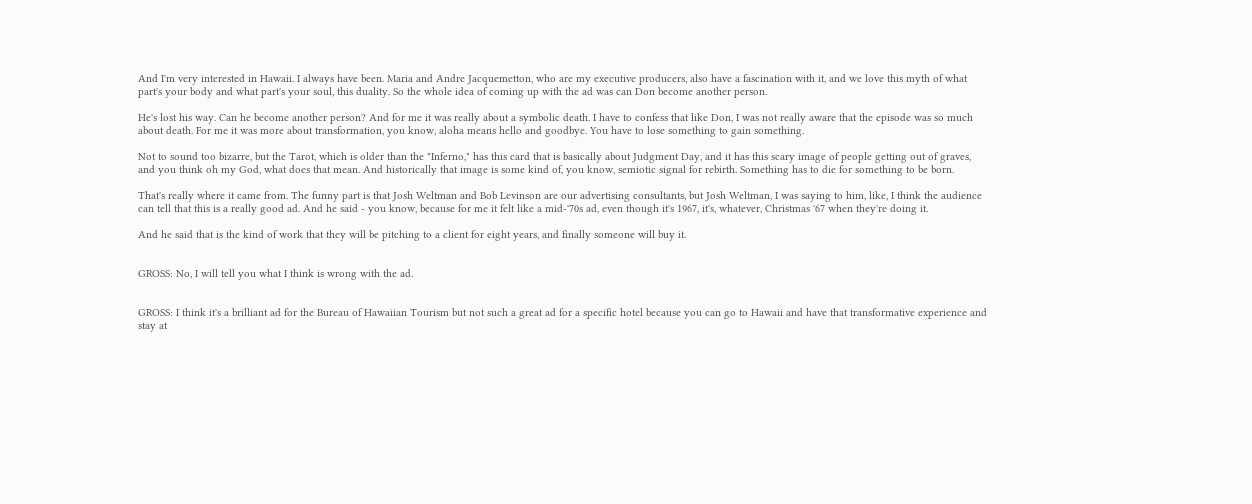And I'm very interested in Hawaii. I always have been. Maria and Andre Jacquemetton, who are my executive producers, also have a fascination with it, and we love this myth of what part's your body and what part's your soul, this duality. So the whole idea of coming up with the ad was can Don become another person.

He's lost his way. Can he become another person? And for me it was really about a symbolic death. I have to confess that like Don, I was not really aware that the episode was so much about death. For me it was more about transformation, you know, aloha means hello and goodbye. You have to lose something to gain something.

Not to sound too bizarre, but the Tarot, which is older than the "Inferno," has this card that is basically about Judgment Day, and it has this scary image of people getting out of graves, and you think oh my God, what does that mean. And historically that image is some kind of, you know, semiotic signal for rebirth. Something has to die for something to be born.

That's really where it came from. The funny part is that Josh Weltman and Bob Levinson are our advertising consultants, but Josh Weltman, I was saying to him, like, I think the audience can tell that this is a really good ad. And he said - you know, because for me it felt like a mid-'70s ad, even though it's 1967, it's, whatever, Christmas '67 when they're doing it.

And he said that is the kind of work that they will be pitching to a client for eight years, and finally someone will buy it.


GROSS: No, I will tell you what I think is wrong with the ad.


GROSS: I think it's a brilliant ad for the Bureau of Hawaiian Tourism but not such a great ad for a specific hotel because you can go to Hawaii and have that transformative experience and stay at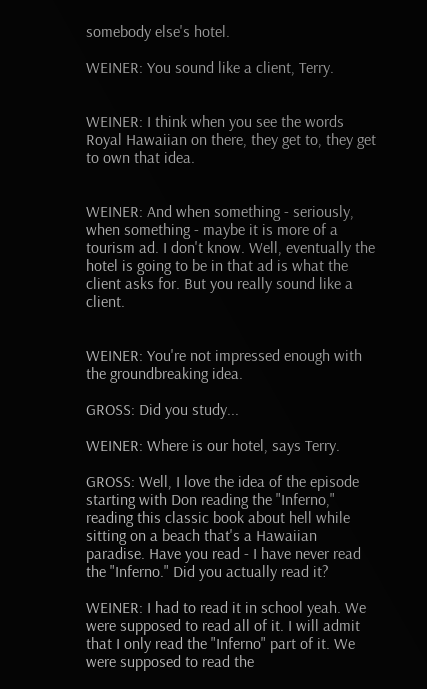somebody else's hotel.

WEINER: You sound like a client, Terry.


WEINER: I think when you see the words Royal Hawaiian on there, they get to, they get to own that idea.


WEINER: And when something - seriously, when something - maybe it is more of a tourism ad. I don't know. Well, eventually the hotel is going to be in that ad is what the client asks for. But you really sound like a client.


WEINER: You're not impressed enough with the groundbreaking idea.

GROSS: Did you study...

WEINER: Where is our hotel, says Terry.

GROSS: Well, I love the idea of the episode starting with Don reading the "Inferno," reading this classic book about hell while sitting on a beach that's a Hawaiian paradise. Have you read - I have never read the "Inferno." Did you actually read it?

WEINER: I had to read it in school yeah. We were supposed to read all of it. I will admit that I only read the "Inferno" part of it. We were supposed to read the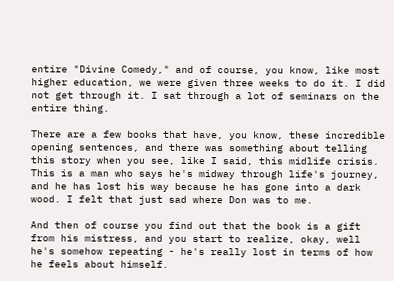entire "Divine Comedy," and of course, you know, like most higher education, we were given three weeks to do it. I did not get through it. I sat through a lot of seminars on the entire thing.

There are a few books that have, you know, these incredible opening sentences, and there was something about telling this story when you see, like I said, this midlife crisis. This is a man who says he's midway through life's journey, and he has lost his way because he has gone into a dark wood. I felt that just sad where Don was to me.

And then of course you find out that the book is a gift from his mistress, and you start to realize, okay, well he's somehow repeating - he's really lost in terms of how he feels about himself.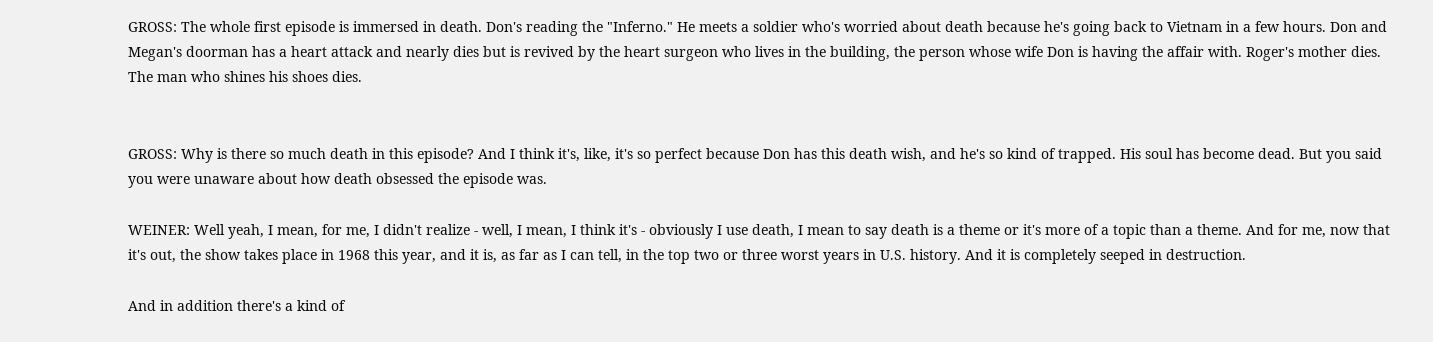GROSS: The whole first episode is immersed in death. Don's reading the "Inferno." He meets a soldier who's worried about death because he's going back to Vietnam in a few hours. Don and Megan's doorman has a heart attack and nearly dies but is revived by the heart surgeon who lives in the building, the person whose wife Don is having the affair with. Roger's mother dies. The man who shines his shoes dies.


GROSS: Why is there so much death in this episode? And I think it's, like, it's so perfect because Don has this death wish, and he's so kind of trapped. His soul has become dead. But you said you were unaware about how death obsessed the episode was.

WEINER: Well yeah, I mean, for me, I didn't realize - well, I mean, I think it's - obviously I use death, I mean to say death is a theme or it's more of a topic than a theme. And for me, now that it's out, the show takes place in 1968 this year, and it is, as far as I can tell, in the top two or three worst years in U.S. history. And it is completely seeped in destruction.

And in addition there's a kind of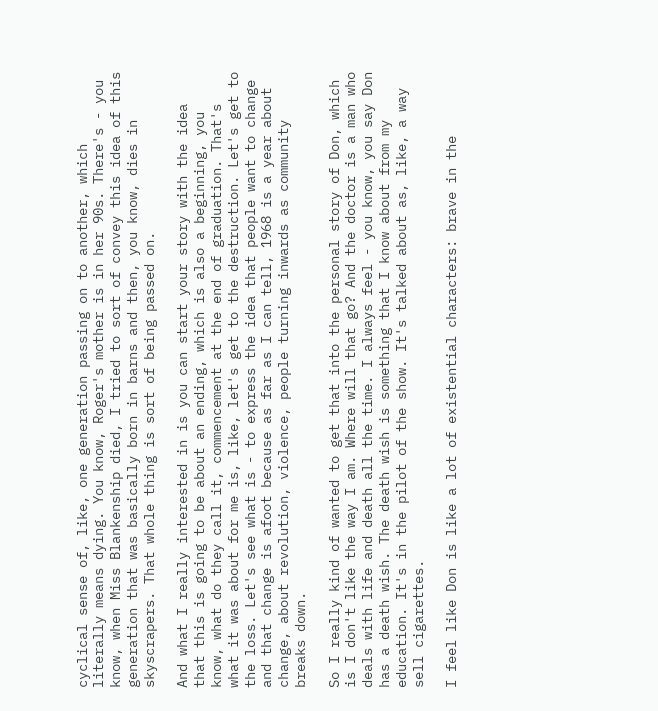cyclical sense of, like, one generation passing on to another, which literally means dying. You know, Roger's mother is in her 90s. There's - you know, when Miss Blankenship died, I tried to sort of convey this idea of this generation that was basically born in barns and then, you know, dies in skyscrapers. That whole thing is sort of being passed on.

And what I really interested in is you can start your story with the idea that this is going to be about an ending, which is also a beginning, you know, what do they call it, commencement at the end of graduation. That's what it was about for me is, like, let's get to the destruction. Let's get to the loss. Let's see what is - to express the idea that people want to change and that change is afoot because as far as I can tell, 1968 is a year about change, about revolution, violence, people turning inwards as community breaks down.

So I really kind of wanted to get that into the personal story of Don, which is I don't like the way I am. Where will that go? And the doctor is a man who deals with life and death all the time. I always feel - you know, you say Don has a death wish. The death wish is something that I know about from my education. It's in the pilot of the show. It's talked about as, like, a way sell cigarettes.

I feel like Don is like a lot of existential characters: brave in the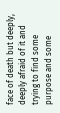face of death but deeply, deeply afraid of it and trying to find some purpose and some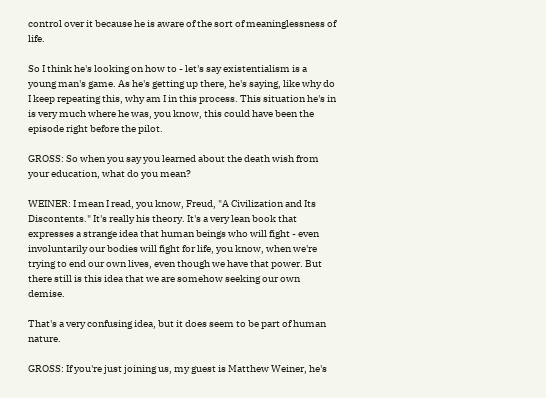control over it because he is aware of the sort of meaninglessness of life.

So I think he's looking on how to - let's say existentialism is a young man's game. As he's getting up there, he's saying, like why do I keep repeating this, why am I in this process. This situation he's in is very much where he was, you know, this could have been the episode right before the pilot.

GROSS: So when you say you learned about the death wish from your education, what do you mean?

WEINER: I mean I read, you know, Freud, "A Civilization and Its Discontents." It's really his theory. It's a very lean book that expresses a strange idea that human beings who will fight - even involuntarily our bodies will fight for life, you know, when we're trying to end our own lives, even though we have that power. But there still is this idea that we are somehow seeking our own demise.

That's a very confusing idea, but it does seem to be part of human nature.

GROSS: If you're just joining us, my guest is Matthew Weiner, he's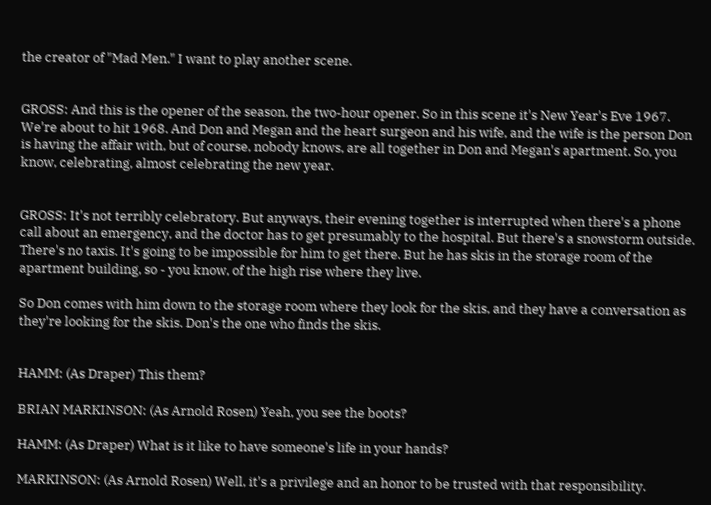the creator of "Mad Men." I want to play another scene.


GROSS: And this is the opener of the season, the two-hour opener. So in this scene it's New Year's Eve 1967. We're about to hit 1968. And Don and Megan and the heart surgeon and his wife, and the wife is the person Don is having the affair with, but of course, nobody knows, are all together in Don and Megan's apartment. So, you know, celebrating, almost celebrating the new year.


GROSS: It's not terribly celebratory. But anyways, their evening together is interrupted when there's a phone call about an emergency, and the doctor has to get presumably to the hospital. But there's a snowstorm outside. There's no taxis. It's going to be impossible for him to get there. But he has skis in the storage room of the apartment building, so - you know, of the high rise where they live.

So Don comes with him down to the storage room where they look for the skis, and they have a conversation as they're looking for the skis. Don's the one who finds the skis.


HAMM: (As Draper) This them?

BRIAN MARKINSON: (As Arnold Rosen) Yeah, you see the boots?

HAMM: (As Draper) What is it like to have someone's life in your hands?

MARKINSON: (As Arnold Rosen) Well, it's a privilege and an honor to be trusted with that responsibility.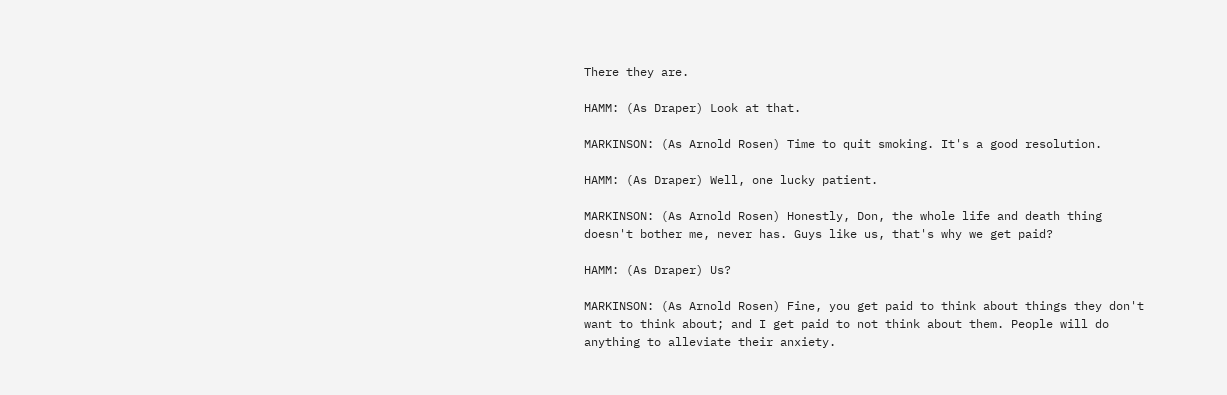There they are.

HAMM: (As Draper) Look at that.

MARKINSON: (As Arnold Rosen) Time to quit smoking. It's a good resolution.

HAMM: (As Draper) Well, one lucky patient.

MARKINSON: (As Arnold Rosen) Honestly, Don, the whole life and death thing doesn't bother me, never has. Guys like us, that's why we get paid?

HAMM: (As Draper) Us?

MARKINSON: (As Arnold Rosen) Fine, you get paid to think about things they don't want to think about; and I get paid to not think about them. People will do anything to alleviate their anxiety.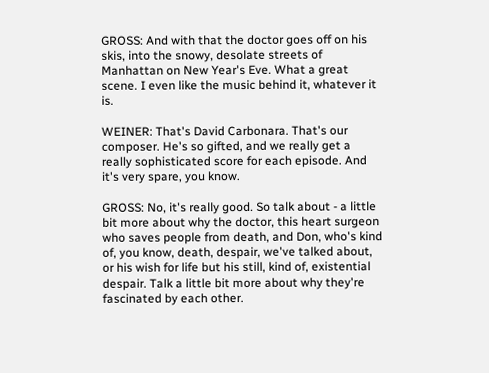GROSS: And with that the doctor goes off on his skis, into the snowy, desolate streets of Manhattan on New Year's Eve. What a great scene. I even like the music behind it, whatever it is.

WEINER: That's David Carbonara. That's our composer. He's so gifted, and we really get a really sophisticated score for each episode. And it's very spare, you know.

GROSS: No, it's really good. So talk about - a little bit more about why the doctor, this heart surgeon who saves people from death, and Don, who's kind of, you know, death, despair, we've talked about, or his wish for life but his still, kind of, existential despair. Talk a little bit more about why they're fascinated by each other.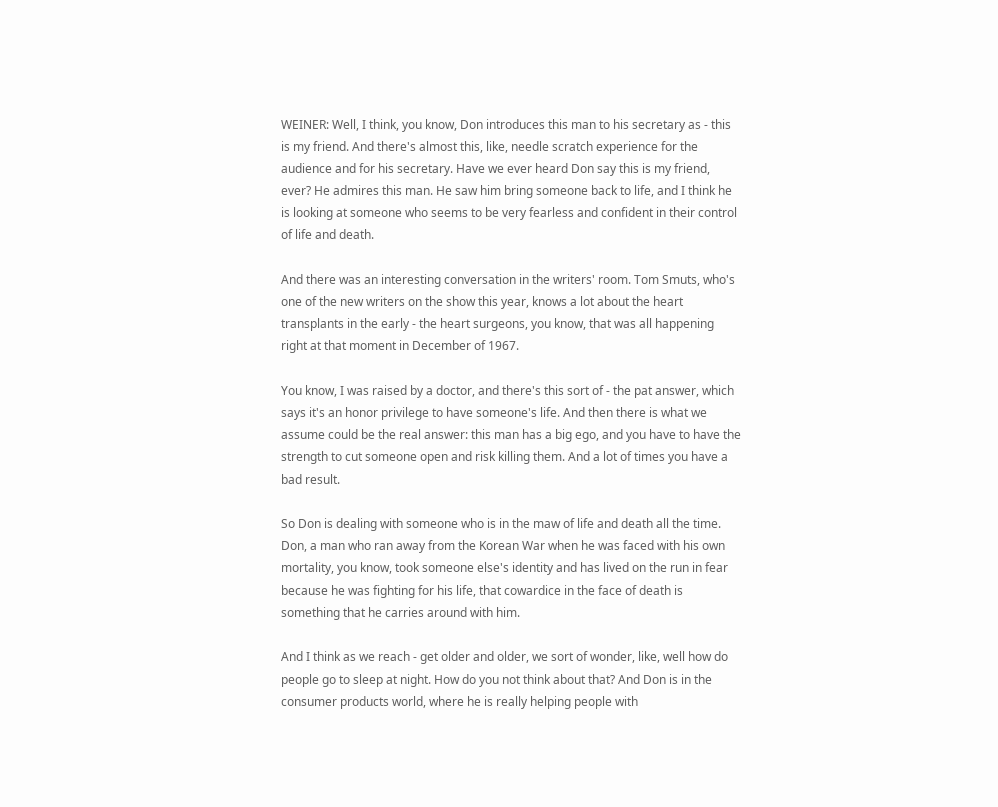WEINER: Well, I think, you know, Don introduces this man to his secretary as - this is my friend. And there's almost this, like, needle scratch experience for the audience and for his secretary. Have we ever heard Don say this is my friend, ever? He admires this man. He saw him bring someone back to life, and I think he is looking at someone who seems to be very fearless and confident in their control of life and death.

And there was an interesting conversation in the writers' room. Tom Smuts, who's one of the new writers on the show this year, knows a lot about the heart transplants in the early - the heart surgeons, you know, that was all happening right at that moment in December of 1967.

You know, I was raised by a doctor, and there's this sort of - the pat answer, which says it's an honor privilege to have someone's life. And then there is what we assume could be the real answer: this man has a big ego, and you have to have the strength to cut someone open and risk killing them. And a lot of times you have a bad result.

So Don is dealing with someone who is in the maw of life and death all the time. Don, a man who ran away from the Korean War when he was faced with his own mortality, you know, took someone else's identity and has lived on the run in fear because he was fighting for his life, that cowardice in the face of death is something that he carries around with him.

And I think as we reach - get older and older, we sort of wonder, like, well how do people go to sleep at night. How do you not think about that? And Don is in the consumer products world, where he is really helping people with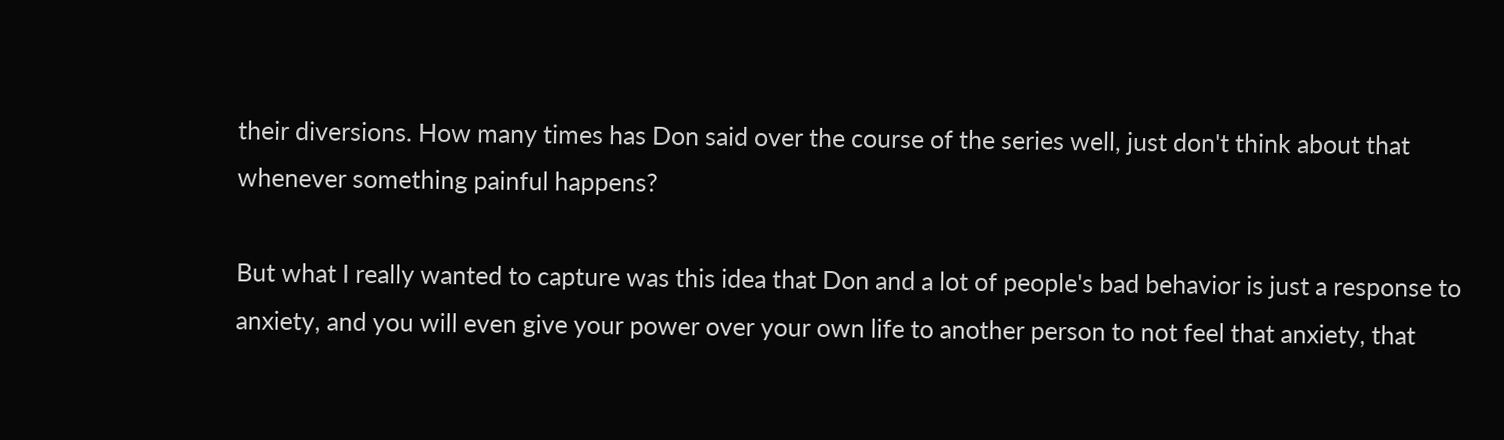their diversions. How many times has Don said over the course of the series well, just don't think about that whenever something painful happens?

But what I really wanted to capture was this idea that Don and a lot of people's bad behavior is just a response to anxiety, and you will even give your power over your own life to another person to not feel that anxiety, that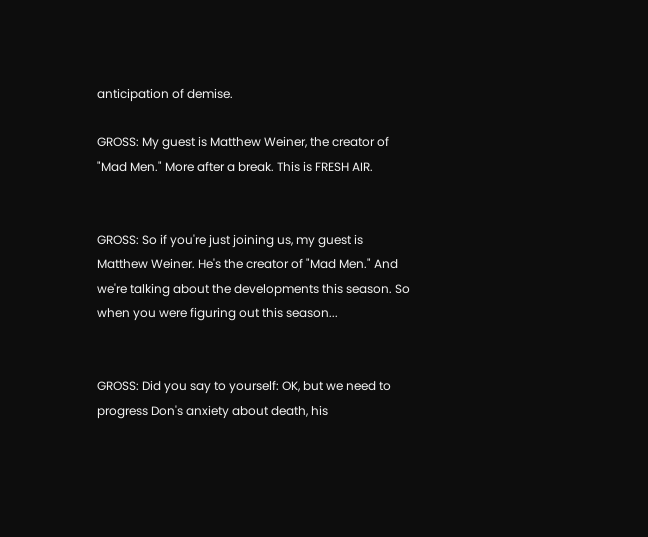anticipation of demise.

GROSS: My guest is Matthew Weiner, the creator of "Mad Men." More after a break. This is FRESH AIR.


GROSS: So if you're just joining us, my guest is Matthew Weiner. He's the creator of "Mad Men." And we're talking about the developments this season. So when you were figuring out this season...


GROSS: Did you say to yourself: OK, but we need to progress Don's anxiety about death, his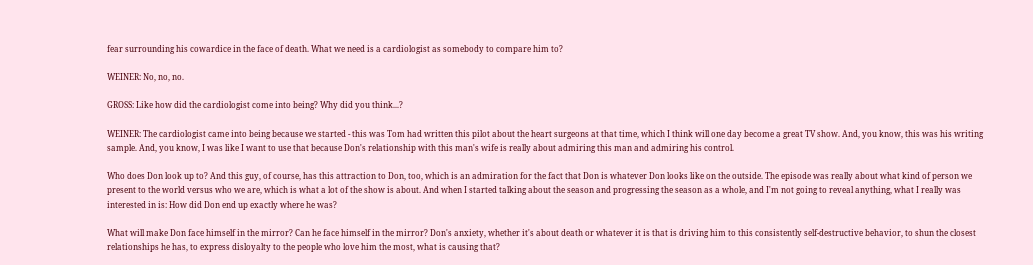fear surrounding his cowardice in the face of death. What we need is a cardiologist as somebody to compare him to?

WEINER: No, no, no.

GROSS: Like how did the cardiologist come into being? Why did you think...?

WEINER: The cardiologist came into being because we started - this was Tom had written this pilot about the heart surgeons at that time, which I think will one day become a great TV show. And, you know, this was his writing sample. And, you know, I was like I want to use that because Don's relationship with this man's wife is really about admiring this man and admiring his control.

Who does Don look up to? And this guy, of course, has this attraction to Don, too, which is an admiration for the fact that Don is whatever Don looks like on the outside. The episode was really about what kind of person we present to the world versus who we are, which is what a lot of the show is about. And when I started talking about the season and progressing the season as a whole, and I'm not going to reveal anything, what I really was interested in is: How did Don end up exactly where he was?

What will make Don face himself in the mirror? Can he face himself in the mirror? Don's anxiety, whether it's about death or whatever it is that is driving him to this consistently self-destructive behavior, to shun the closest relationships he has, to express disloyalty to the people who love him the most, what is causing that?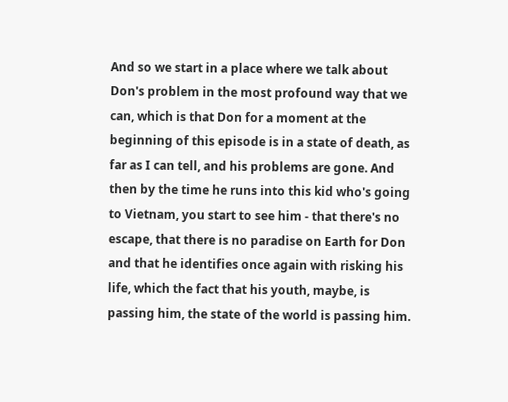And so we start in a place where we talk about Don's problem in the most profound way that we can, which is that Don for a moment at the beginning of this episode is in a state of death, as far as I can tell, and his problems are gone. And then by the time he runs into this kid who's going to Vietnam, you start to see him - that there's no escape, that there is no paradise on Earth for Don and that he identifies once again with risking his life, which the fact that his youth, maybe, is passing him, the state of the world is passing him.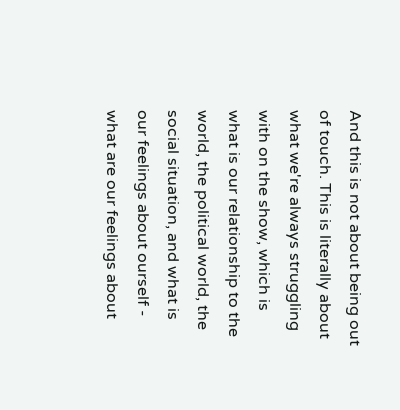And this is not about being out of touch. This is literally about what we're always struggling with on the show, which is what is our relationship to the world, the political world, the social situation, and what is our feelings about ourself - what are our feelings about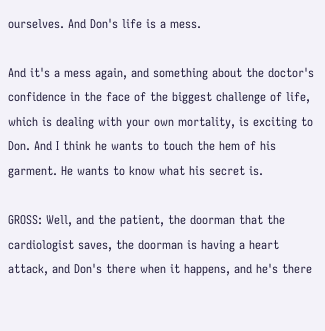ourselves. And Don's life is a mess.

And it's a mess again, and something about the doctor's confidence in the face of the biggest challenge of life, which is dealing with your own mortality, is exciting to Don. And I think he wants to touch the hem of his garment. He wants to know what his secret is.

GROSS: Well, and the patient, the doorman that the cardiologist saves, the doorman is having a heart attack, and Don's there when it happens, and he's there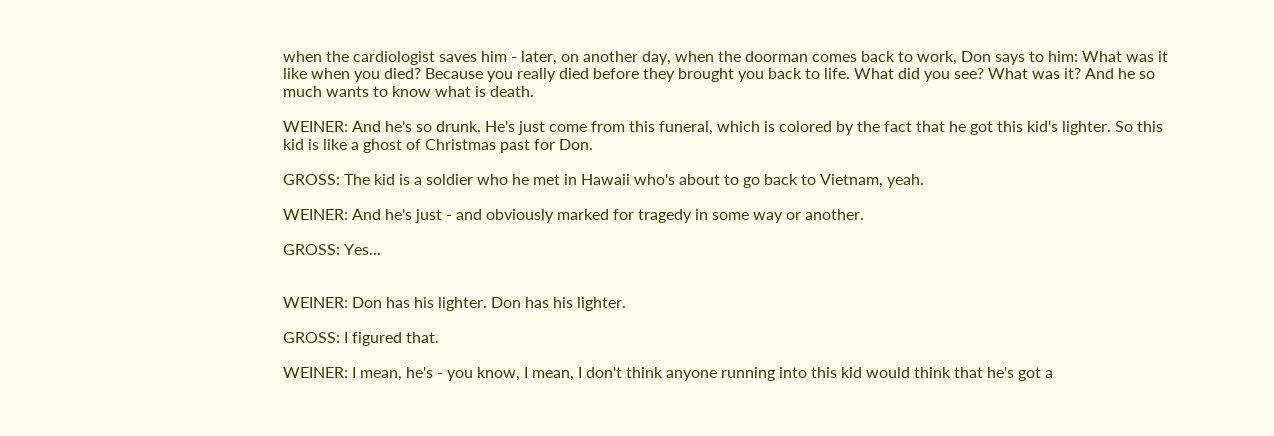when the cardiologist saves him - later, on another day, when the doorman comes back to work, Don says to him: What was it like when you died? Because you really died before they brought you back to life. What did you see? What was it? And he so much wants to know what is death.

WEINER: And he's so drunk. He's just come from this funeral, which is colored by the fact that he got this kid's lighter. So this kid is like a ghost of Christmas past for Don.

GROSS: The kid is a soldier who he met in Hawaii who's about to go back to Vietnam, yeah.

WEINER: And he's just - and obviously marked for tragedy in some way or another.

GROSS: Yes...


WEINER: Don has his lighter. Don has his lighter.

GROSS: I figured that.

WEINER: I mean, he's - you know, I mean, I don't think anyone running into this kid would think that he's got a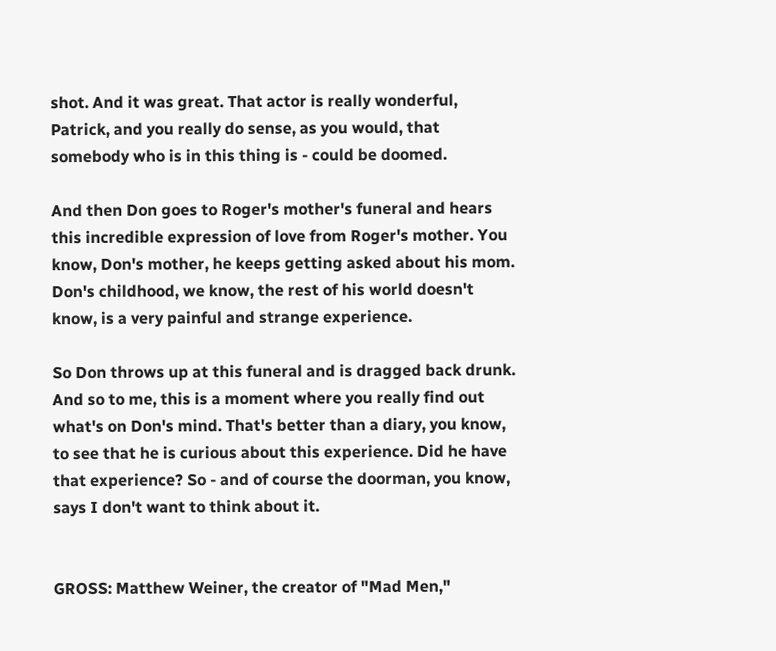shot. And it was great. That actor is really wonderful, Patrick, and you really do sense, as you would, that somebody who is in this thing is - could be doomed.

And then Don goes to Roger's mother's funeral and hears this incredible expression of love from Roger's mother. You know, Don's mother, he keeps getting asked about his mom. Don's childhood, we know, the rest of his world doesn't know, is a very painful and strange experience.

So Don throws up at this funeral and is dragged back drunk. And so to me, this is a moment where you really find out what's on Don's mind. That's better than a diary, you know, to see that he is curious about this experience. Did he have that experience? So - and of course the doorman, you know, says I don't want to think about it.


GROSS: Matthew Weiner, the creator of "Mad Men,"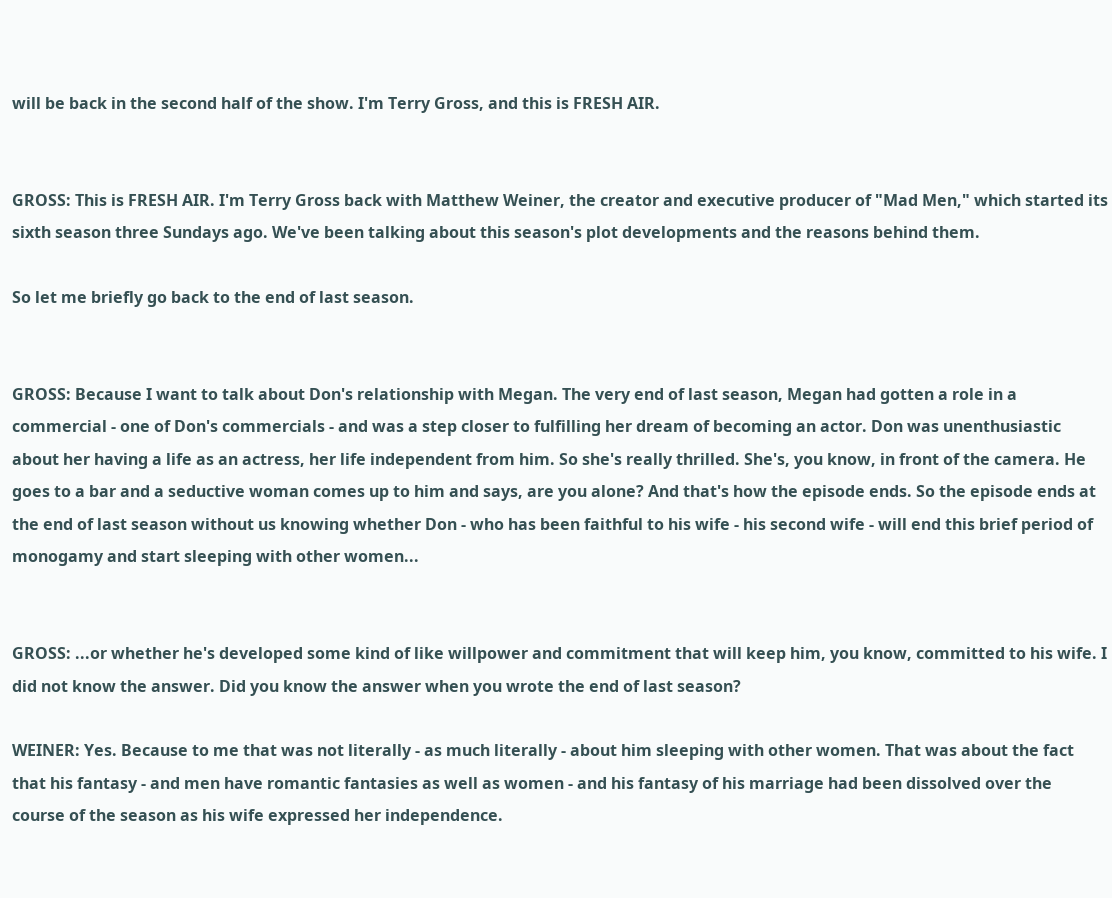will be back in the second half of the show. I'm Terry Gross, and this is FRESH AIR.


GROSS: This is FRESH AIR. I'm Terry Gross back with Matthew Weiner, the creator and executive producer of "Mad Men," which started its sixth season three Sundays ago. We've been talking about this season's plot developments and the reasons behind them.

So let me briefly go back to the end of last season.


GROSS: Because I want to talk about Don's relationship with Megan. The very end of last season, Megan had gotten a role in a commercial - one of Don's commercials - and was a step closer to fulfilling her dream of becoming an actor. Don was unenthusiastic about her having a life as an actress, her life independent from him. So she's really thrilled. She's, you know, in front of the camera. He goes to a bar and a seductive woman comes up to him and says, are you alone? And that's how the episode ends. So the episode ends at the end of last season without us knowing whether Don - who has been faithful to his wife - his second wife - will end this brief period of monogamy and start sleeping with other women...


GROSS: ...or whether he's developed some kind of like willpower and commitment that will keep him, you know, committed to his wife. I did not know the answer. Did you know the answer when you wrote the end of last season?

WEINER: Yes. Because to me that was not literally - as much literally - about him sleeping with other women. That was about the fact that his fantasy - and men have romantic fantasies as well as women - and his fantasy of his marriage had been dissolved over the course of the season as his wife expressed her independence.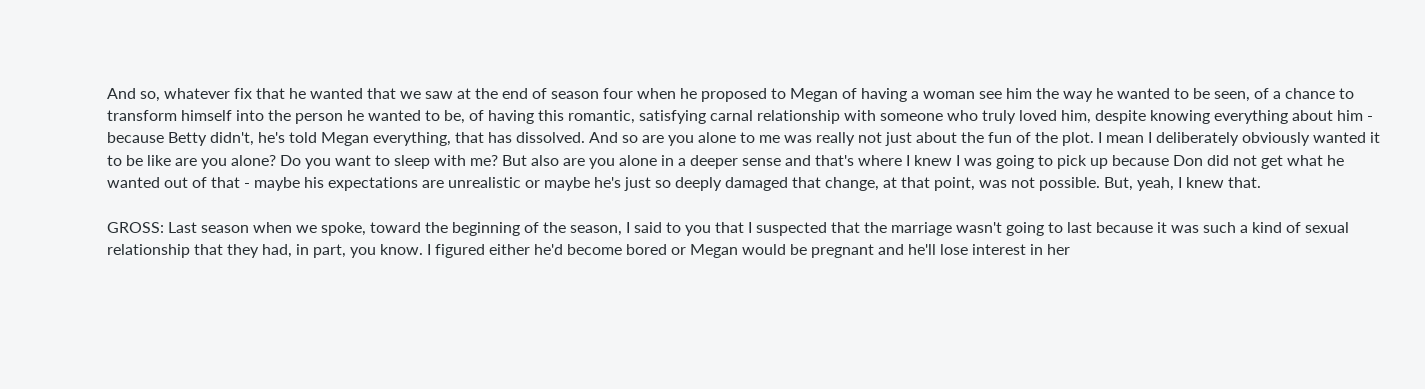And so, whatever fix that he wanted that we saw at the end of season four when he proposed to Megan of having a woman see him the way he wanted to be seen, of a chance to transform himself into the person he wanted to be, of having this romantic, satisfying carnal relationship with someone who truly loved him, despite knowing everything about him - because Betty didn't, he's told Megan everything, that has dissolved. And so are you alone to me was really not just about the fun of the plot. I mean I deliberately obviously wanted it to be like are you alone? Do you want to sleep with me? But also are you alone in a deeper sense and that's where I knew I was going to pick up because Don did not get what he wanted out of that - maybe his expectations are unrealistic or maybe he's just so deeply damaged that change, at that point, was not possible. But, yeah, I knew that.

GROSS: Last season when we spoke, toward the beginning of the season, I said to you that I suspected that the marriage wasn't going to last because it was such a kind of sexual relationship that they had, in part, you know. I figured either he'd become bored or Megan would be pregnant and he'll lose interest in her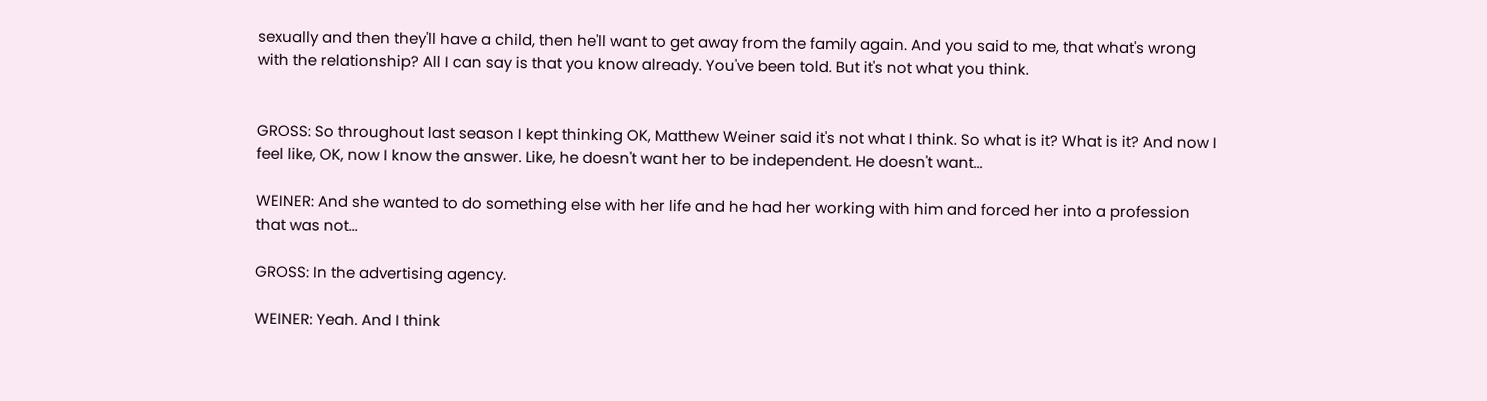sexually and then they'll have a child, then he'll want to get away from the family again. And you said to me, that what's wrong with the relationship? All I can say is that you know already. You've been told. But it's not what you think.


GROSS: So throughout last season I kept thinking OK, Matthew Weiner said it's not what I think. So what is it? What is it? And now I feel like, OK, now I know the answer. Like, he doesn't want her to be independent. He doesn't want...

WEINER: And she wanted to do something else with her life and he had her working with him and forced her into a profession that was not...

GROSS: In the advertising agency.

WEINER: Yeah. And I think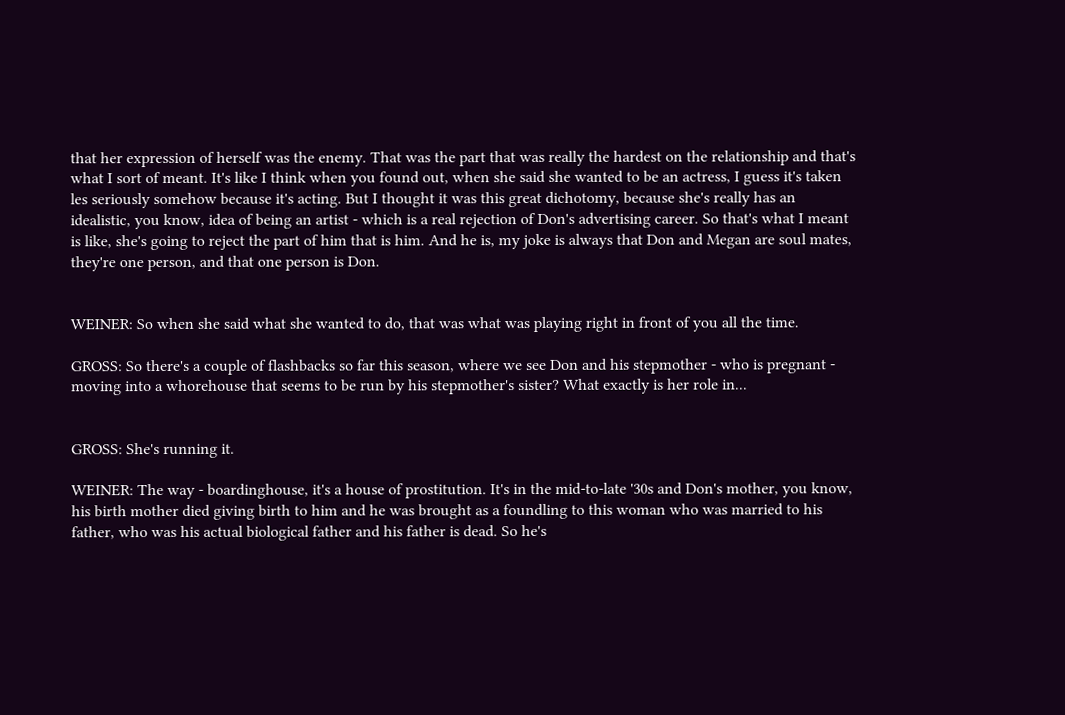that her expression of herself was the enemy. That was the part that was really the hardest on the relationship and that's what I sort of meant. It's like I think when you found out, when she said she wanted to be an actress, I guess it's taken les seriously somehow because it's acting. But I thought it was this great dichotomy, because she's really has an idealistic, you know, idea of being an artist - which is a real rejection of Don's advertising career. So that's what I meant is like, she's going to reject the part of him that is him. And he is, my joke is always that Don and Megan are soul mates, they're one person, and that one person is Don.


WEINER: So when she said what she wanted to do, that was what was playing right in front of you all the time.

GROSS: So there's a couple of flashbacks so far this season, where we see Don and his stepmother - who is pregnant - moving into a whorehouse that seems to be run by his stepmother's sister? What exactly is her role in...


GROSS: She's running it.

WEINER: The way - boardinghouse, it's a house of prostitution. It's in the mid-to-late '30s and Don's mother, you know, his birth mother died giving birth to him and he was brought as a foundling to this woman who was married to his father, who was his actual biological father and his father is dead. So he's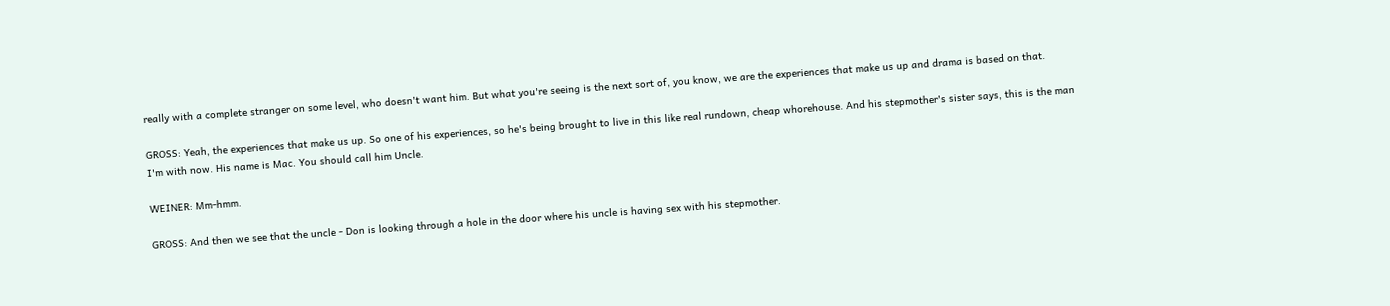really with a complete stranger on some level, who doesn't want him. But what you're seeing is the next sort of, you know, we are the experiences that make us up and drama is based on that.

GROSS: Yeah, the experiences that make us up. So one of his experiences, so he's being brought to live in this like real rundown, cheap whorehouse. And his stepmother's sister says, this is the man I'm with now. His name is Mac. You should call him Uncle.

WEINER: Mm-hmm.

GROSS: And then we see that the uncle - Don is looking through a hole in the door where his uncle is having sex with his stepmother.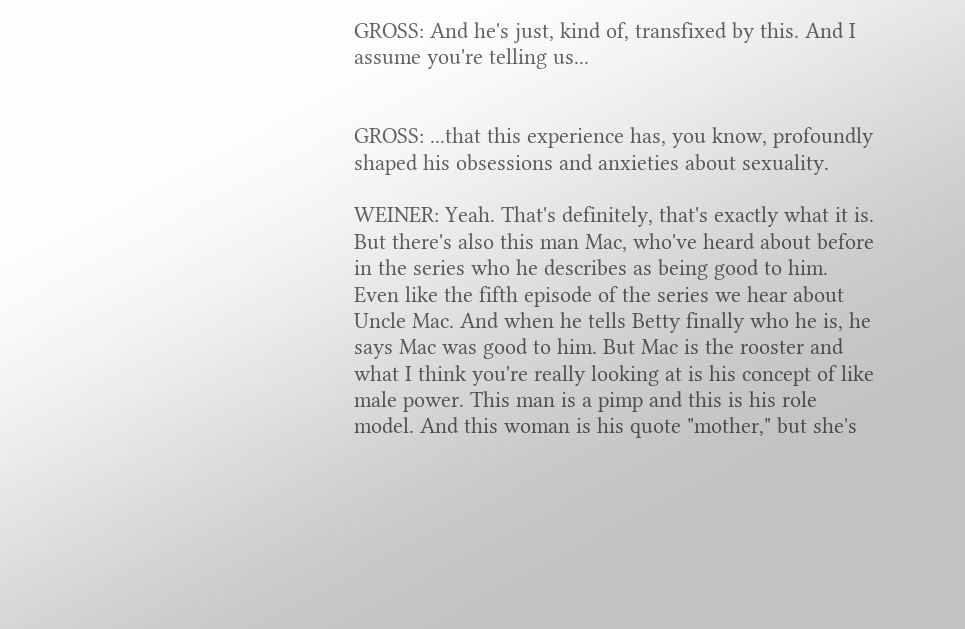GROSS: And he's just, kind of, transfixed by this. And I assume you're telling us...


GROSS: ...that this experience has, you know, profoundly shaped his obsessions and anxieties about sexuality.

WEINER: Yeah. That's definitely, that's exactly what it is. But there's also this man Mac, who've heard about before in the series who he describes as being good to him. Even like the fifth episode of the series we hear about Uncle Mac. And when he tells Betty finally who he is, he says Mac was good to him. But Mac is the rooster and what I think you're really looking at is his concept of like male power. This man is a pimp and this is his role model. And this woman is his quote "mother," but she's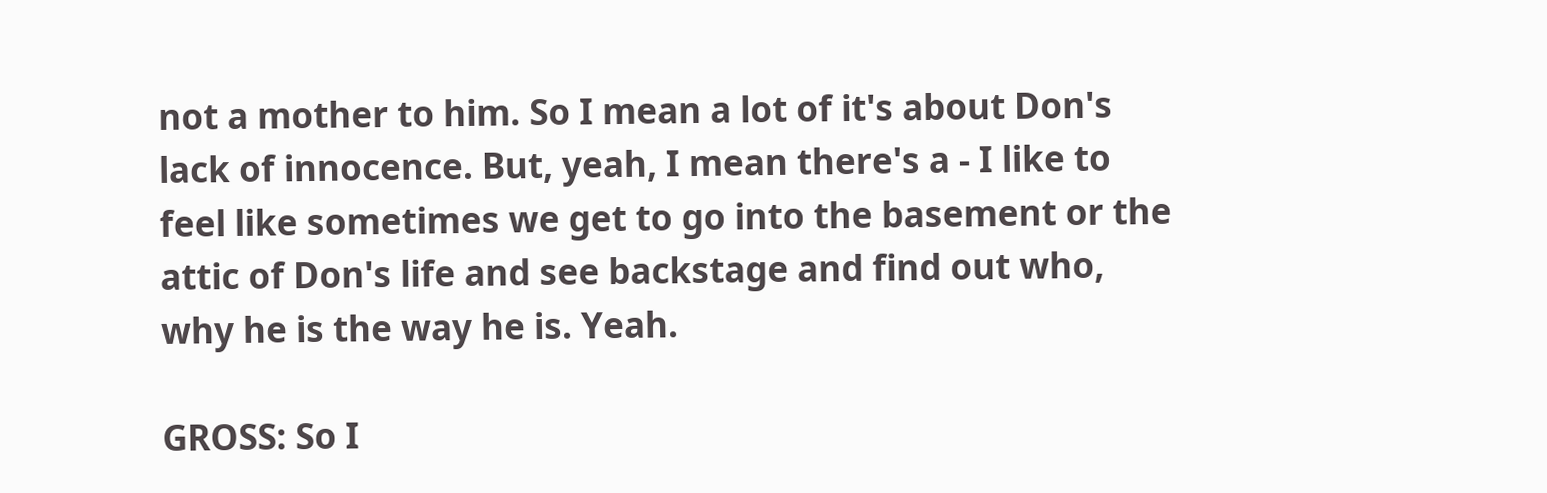not a mother to him. So I mean a lot of it's about Don's lack of innocence. But, yeah, I mean there's a - I like to feel like sometimes we get to go into the basement or the attic of Don's life and see backstage and find out who, why he is the way he is. Yeah.

GROSS: So I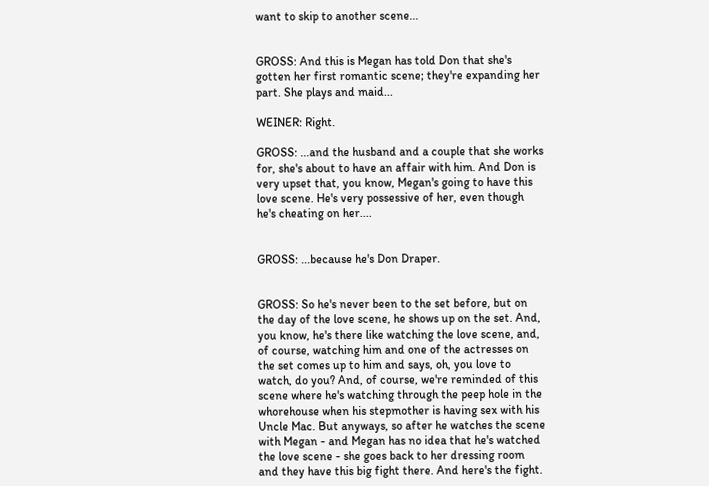want to skip to another scene...


GROSS: And this is Megan has told Don that she's gotten her first romantic scene; they're expanding her part. She plays and maid...

WEINER: Right.

GROSS: ...and the husband and a couple that she works for, she's about to have an affair with him. And Don is very upset that, you know, Megan's going to have this love scene. He's very possessive of her, even though he's cheating on her....


GROSS: ...because he's Don Draper.


GROSS: So he's never been to the set before, but on the day of the love scene, he shows up on the set. And, you know, he's there like watching the love scene, and, of course, watching him and one of the actresses on the set comes up to him and says, oh, you love to watch, do you? And, of course, we're reminded of this scene where he's watching through the peep hole in the whorehouse when his stepmother is having sex with his Uncle Mac. But anyways, so after he watches the scene with Megan - and Megan has no idea that he's watched the love scene - she goes back to her dressing room and they have this big fight there. And here's the fight.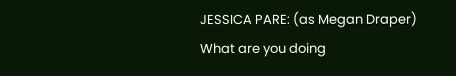JESSICA PARE: (as Megan Draper) What are you doing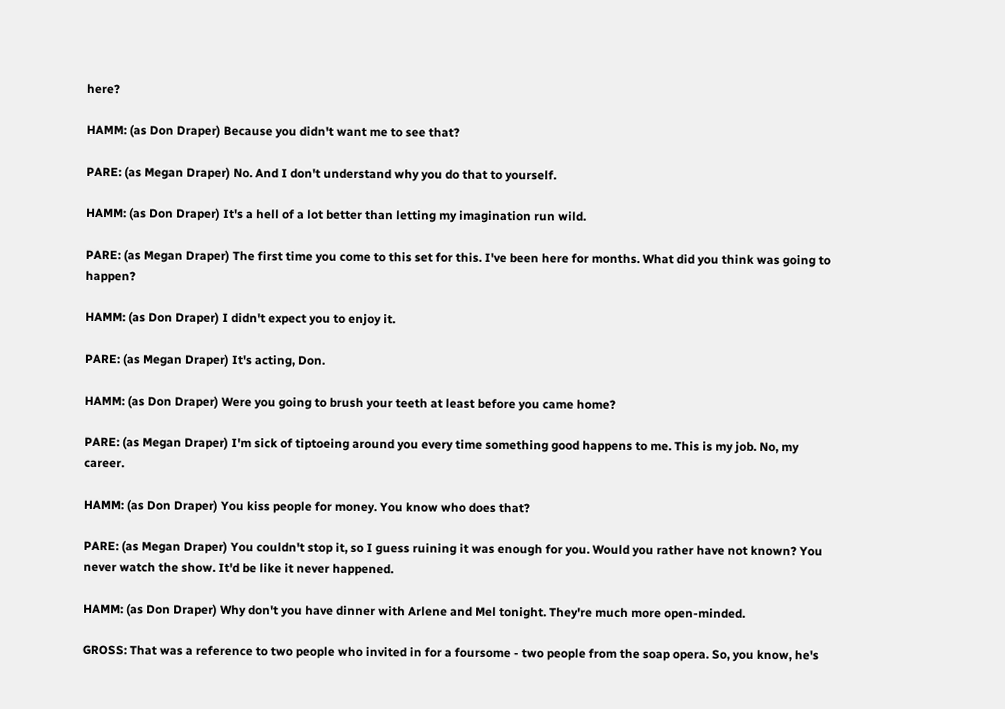here?

HAMM: (as Don Draper) Because you didn't want me to see that?

PARE: (as Megan Draper) No. And I don't understand why you do that to yourself.

HAMM: (as Don Draper) It's a hell of a lot better than letting my imagination run wild.

PARE: (as Megan Draper) The first time you come to this set for this. I've been here for months. What did you think was going to happen?

HAMM: (as Don Draper) I didn't expect you to enjoy it.

PARE: (as Megan Draper) It's acting, Don.

HAMM: (as Don Draper) Were you going to brush your teeth at least before you came home?

PARE: (as Megan Draper) I'm sick of tiptoeing around you every time something good happens to me. This is my job. No, my career.

HAMM: (as Don Draper) You kiss people for money. You know who does that?

PARE: (as Megan Draper) You couldn't stop it, so I guess ruining it was enough for you. Would you rather have not known? You never watch the show. It'd be like it never happened.

HAMM: (as Don Draper) Why don't you have dinner with Arlene and Mel tonight. They're much more open-minded.

GROSS: That was a reference to two people who invited in for a foursome - two people from the soap opera. So, you know, he's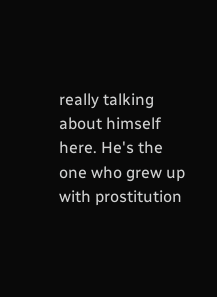really talking about himself here. He's the one who grew up with prostitution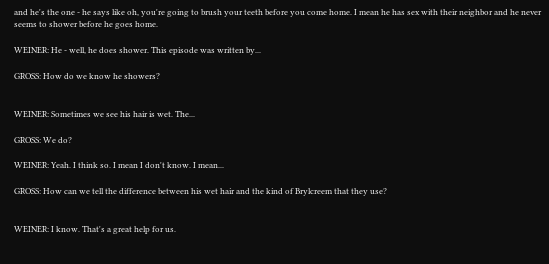and he's the one - he says like oh, you're going to brush your teeth before you come home. I mean he has sex with their neighbor and he never seems to shower before he goes home.

WEINER: He - well, he does shower. This episode was written by...

GROSS: How do we know he showers?


WEINER: Sometimes we see his hair is wet. The...

GROSS: We do?

WEINER: Yeah. I think so. I mean I don't know. I mean...

GROSS: How can we tell the difference between his wet hair and the kind of Brylcreem that they use?


WEINER: I know. That's a great help for us.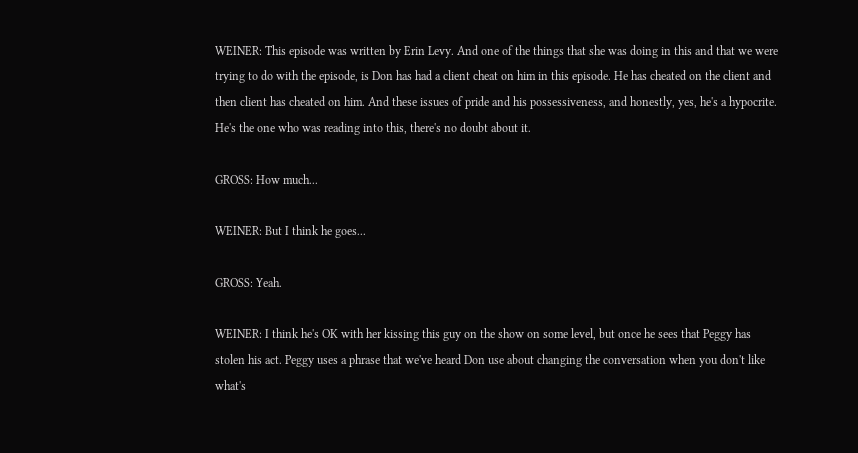WEINER: This episode was written by Erin Levy. And one of the things that she was doing in this and that we were trying to do with the episode, is Don has had a client cheat on him in this episode. He has cheated on the client and then client has cheated on him. And these issues of pride and his possessiveness, and honestly, yes, he's a hypocrite. He's the one who was reading into this, there's no doubt about it.

GROSS: How much...

WEINER: But I think he goes...

GROSS: Yeah.

WEINER: I think he's OK with her kissing this guy on the show on some level, but once he sees that Peggy has stolen his act. Peggy uses a phrase that we've heard Don use about changing the conversation when you don't like what's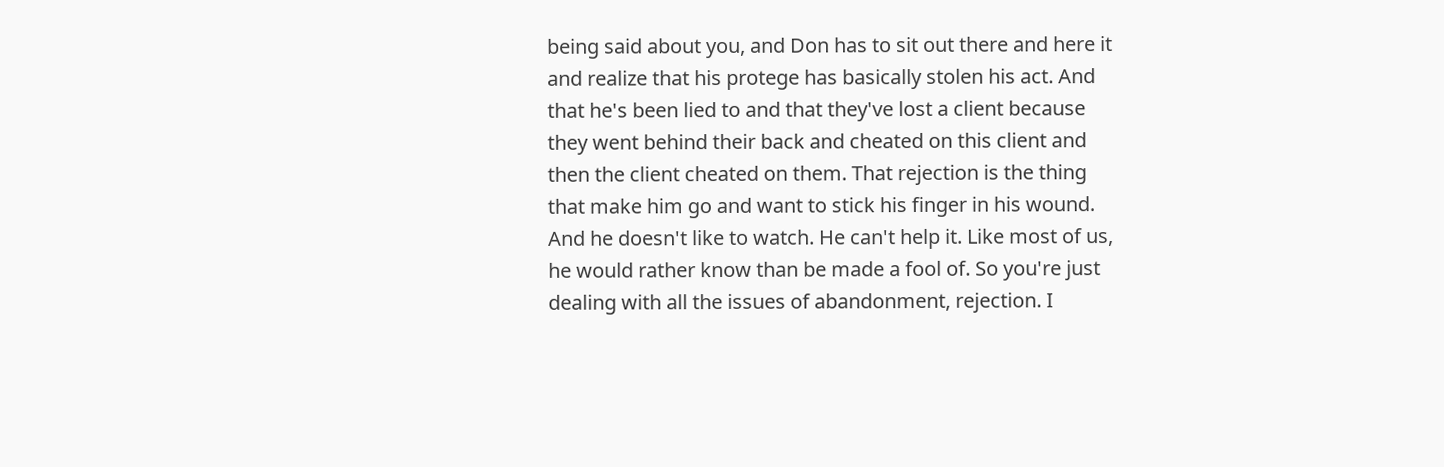being said about you, and Don has to sit out there and here it and realize that his protege has basically stolen his act. And that he's been lied to and that they've lost a client because they went behind their back and cheated on this client and then the client cheated on them. That rejection is the thing that make him go and want to stick his finger in his wound. And he doesn't like to watch. He can't help it. Like most of us, he would rather know than be made a fool of. So you're just dealing with all the issues of abandonment, rejection. I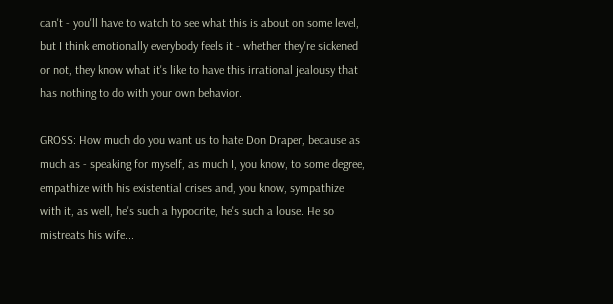can't - you'll have to watch to see what this is about on some level, but I think emotionally everybody feels it - whether they're sickened or not, they know what it's like to have this irrational jealousy that has nothing to do with your own behavior.

GROSS: How much do you want us to hate Don Draper, because as much as - speaking for myself, as much I, you know, to some degree, empathize with his existential crises and, you know, sympathize with it, as well, he's such a hypocrite, he's such a louse. He so mistreats his wife...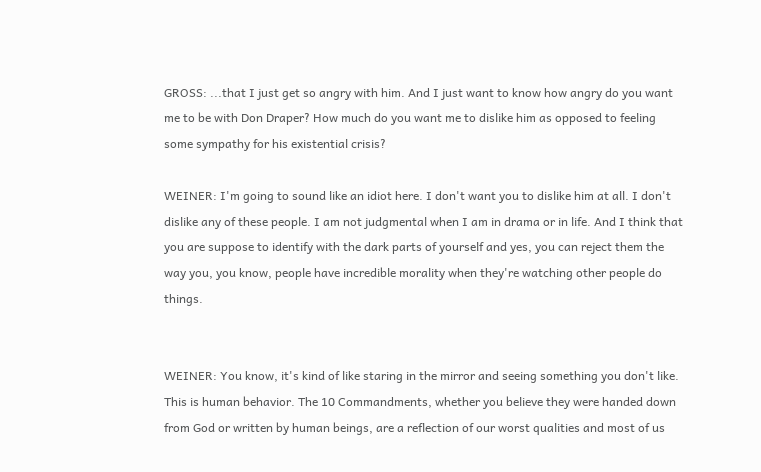GROSS: ...that I just get so angry with him. And I just want to know how angry do you want me to be with Don Draper? How much do you want me to dislike him as opposed to feeling some sympathy for his existential crisis?

WEINER: I'm going to sound like an idiot here. I don't want you to dislike him at all. I don't dislike any of these people. I am not judgmental when I am in drama or in life. And I think that you are suppose to identify with the dark parts of yourself and yes, you can reject them the way you, you know, people have incredible morality when they're watching other people do things.


WEINER: You know, it's kind of like staring in the mirror and seeing something you don't like. This is human behavior. The 10 Commandments, whether you believe they were handed down from God or written by human beings, are a reflection of our worst qualities and most of us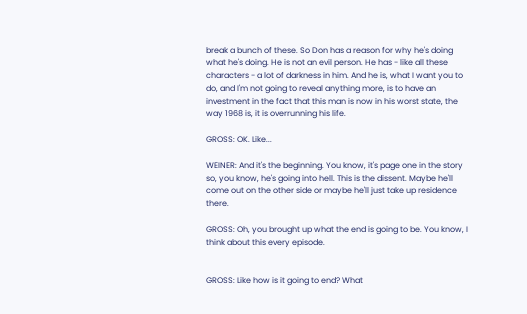break a bunch of these. So Don has a reason for why he's doing what he's doing. He is not an evil person. He has - like all these characters - a lot of darkness in him. And he is, what I want you to do, and I'm not going to reveal anything more, is to have an investment in the fact that this man is now in his worst state, the way 1968 is, it is overrunning his life.

GROSS: OK. Like...

WEINER: And it's the beginning. You know, it's page one in the story so, you know, he's going into hell. This is the dissent. Maybe he'll come out on the other side or maybe he'll just take up residence there.

GROSS: Oh, you brought up what the end is going to be. You know, I think about this every episode.


GROSS: Like how is it going to end? What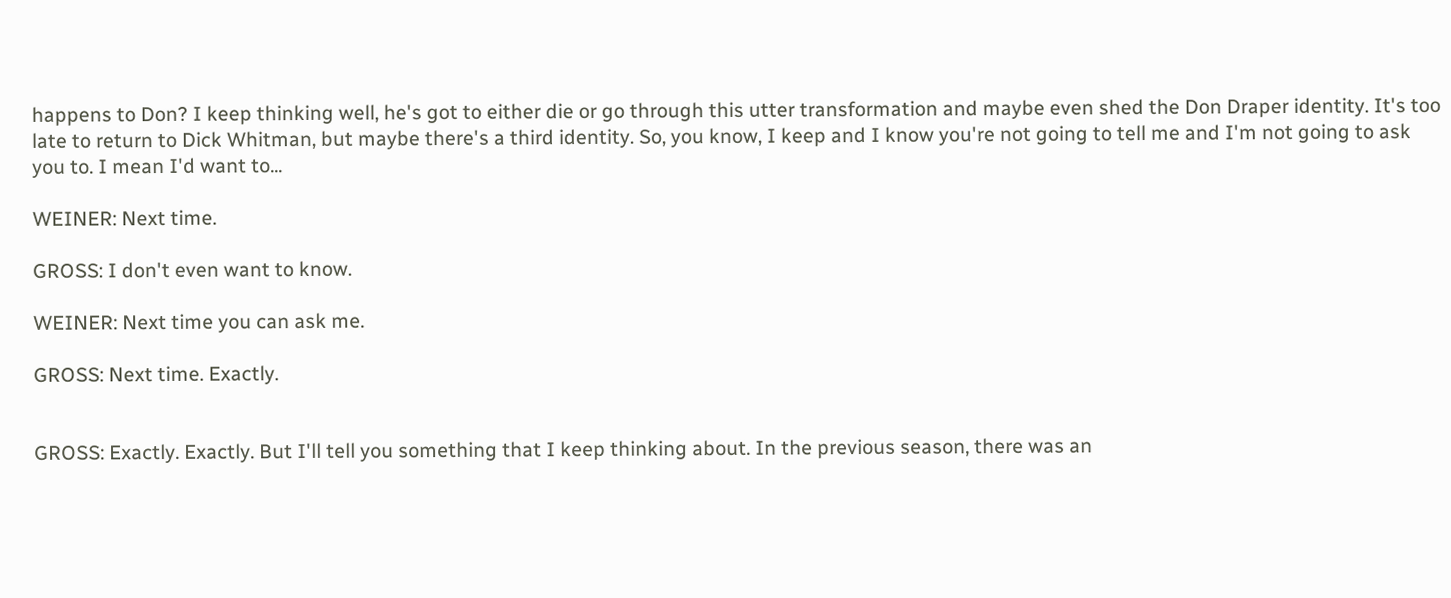happens to Don? I keep thinking well, he's got to either die or go through this utter transformation and maybe even shed the Don Draper identity. It's too late to return to Dick Whitman, but maybe there's a third identity. So, you know, I keep and I know you're not going to tell me and I'm not going to ask you to. I mean I'd want to...

WEINER: Next time.

GROSS: I don't even want to know.

WEINER: Next time you can ask me.

GROSS: Next time. Exactly.


GROSS: Exactly. Exactly. But I'll tell you something that I keep thinking about. In the previous season, there was an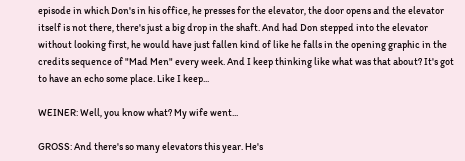episode in which Don's in his office, he presses for the elevator, the door opens and the elevator itself is not there, there's just a big drop in the shaft. And had Don stepped into the elevator without looking first, he would have just fallen kind of like he falls in the opening graphic in the credits sequence of "Mad Men" every week. And I keep thinking like what was that about? It's got to have an echo some place. Like I keep...

WEINER: Well, you know what? My wife went...

GROSS: And there's so many elevators this year. He's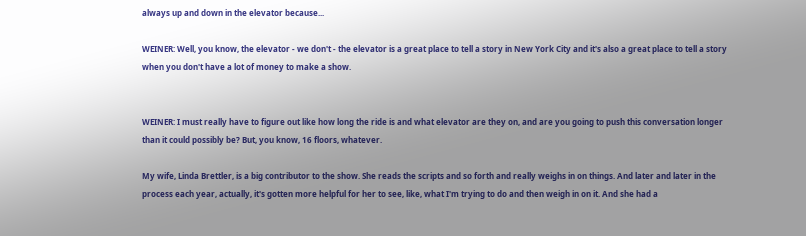always up and down in the elevator because...

WEINER: Well, you know, the elevator - we don't - the elevator is a great place to tell a story in New York City and it's also a great place to tell a story when you don't have a lot of money to make a show.


WEINER: I must really have to figure out like how long the ride is and what elevator are they on, and are you going to push this conversation longer than it could possibly be? But, you know, 16 floors, whatever.

My wife, Linda Brettler, is a big contributor to the show. She reads the scripts and so forth and really weighs in on things. And later and later in the process each year, actually, it's gotten more helpful for her to see, like, what I'm trying to do and then weigh in on it. And she had a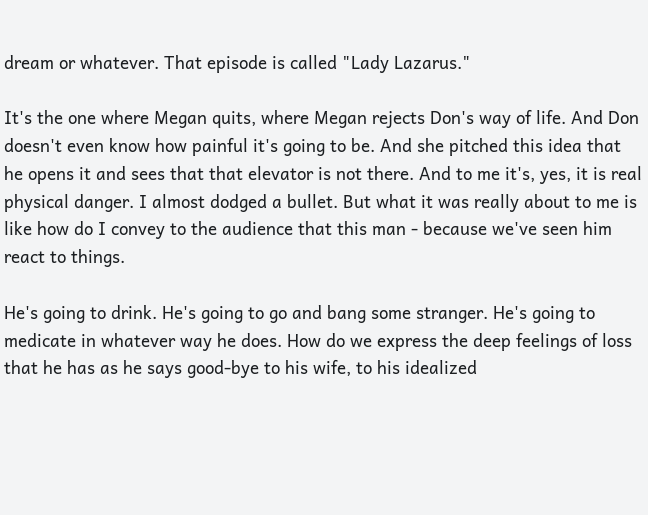dream or whatever. That episode is called "Lady Lazarus."

It's the one where Megan quits, where Megan rejects Don's way of life. And Don doesn't even know how painful it's going to be. And she pitched this idea that he opens it and sees that that elevator is not there. And to me it's, yes, it is real physical danger. I almost dodged a bullet. But what it was really about to me is like how do I convey to the audience that this man - because we've seen him react to things.

He's going to drink. He's going to go and bang some stranger. He's going to medicate in whatever way he does. How do we express the deep feelings of loss that he has as he says good-bye to his wife, to his idealized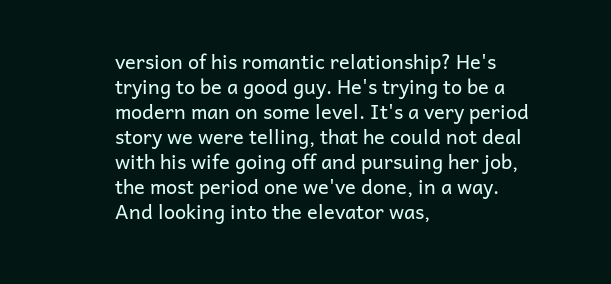version of his romantic relationship? He's trying to be a good guy. He's trying to be a modern man on some level. It's a very period story we were telling, that he could not deal with his wife going off and pursuing her job, the most period one we've done, in a way. And looking into the elevator was,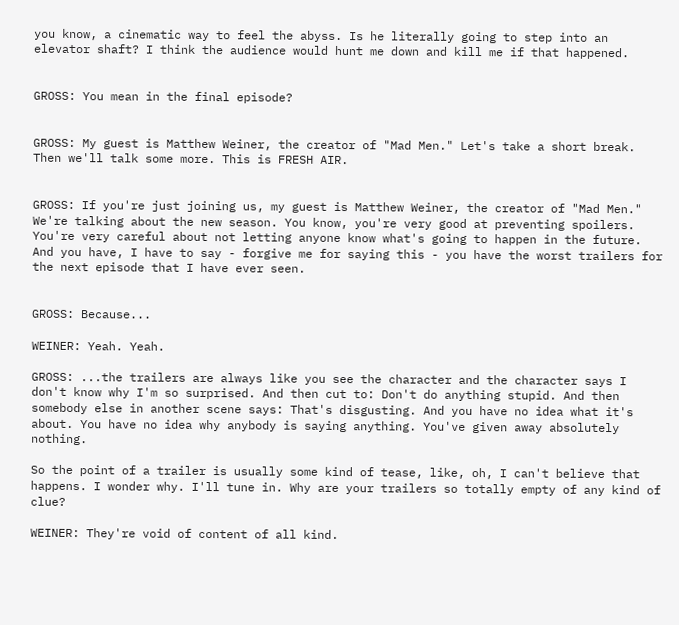you know, a cinematic way to feel the abyss. Is he literally going to step into an elevator shaft? I think the audience would hunt me down and kill me if that happened.


GROSS: You mean in the final episode?


GROSS: My guest is Matthew Weiner, the creator of "Mad Men." Let's take a short break. Then we'll talk some more. This is FRESH AIR.


GROSS: If you're just joining us, my guest is Matthew Weiner, the creator of "Mad Men." We're talking about the new season. You know, you're very good at preventing spoilers. You're very careful about not letting anyone know what's going to happen in the future. And you have, I have to say - forgive me for saying this - you have the worst trailers for the next episode that I have ever seen.


GROSS: Because...

WEINER: Yeah. Yeah.

GROSS: ...the trailers are always like you see the character and the character says I don't know why I'm so surprised. And then cut to: Don't do anything stupid. And then somebody else in another scene says: That's disgusting. And you have no idea what it's about. You have no idea why anybody is saying anything. You've given away absolutely nothing.

So the point of a trailer is usually some kind of tease, like, oh, I can't believe that happens. I wonder why. I'll tune in. Why are your trailers so totally empty of any kind of clue?

WEINER: They're void of content of all kind.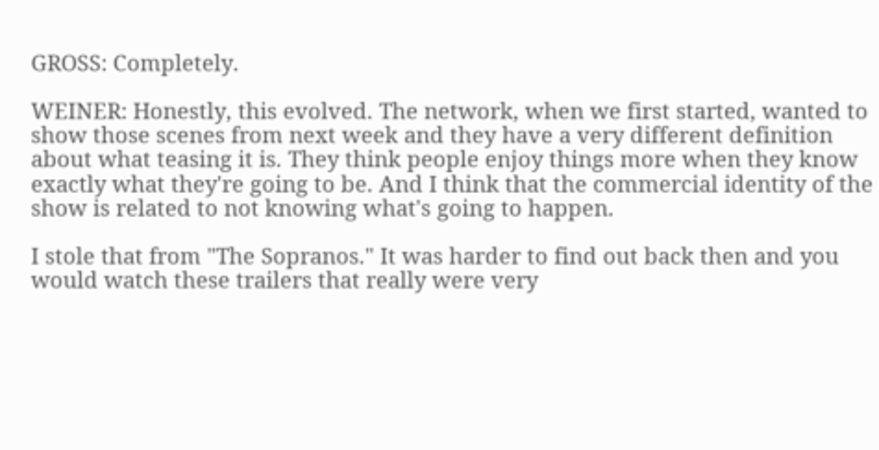GROSS: Completely.

WEINER: Honestly, this evolved. The network, when we first started, wanted to show those scenes from next week and they have a very different definition about what teasing it is. They think people enjoy things more when they know exactly what they're going to be. And I think that the commercial identity of the show is related to not knowing what's going to happen.

I stole that from "The Sopranos." It was harder to find out back then and you would watch these trailers that really were very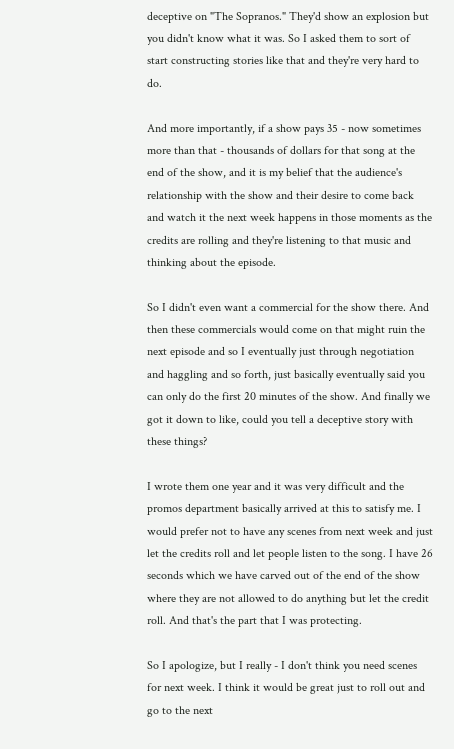deceptive on "The Sopranos." They'd show an explosion but you didn't know what it was. So I asked them to sort of start constructing stories like that and they're very hard to do.

And more importantly, if a show pays 35 - now sometimes more than that - thousands of dollars for that song at the end of the show, and it is my belief that the audience's relationship with the show and their desire to come back and watch it the next week happens in those moments as the credits are rolling and they're listening to that music and thinking about the episode.

So I didn't even want a commercial for the show there. And then these commercials would come on that might ruin the next episode and so I eventually just through negotiation and haggling and so forth, just basically eventually said you can only do the first 20 minutes of the show. And finally we got it down to like, could you tell a deceptive story with these things?

I wrote them one year and it was very difficult and the promos department basically arrived at this to satisfy me. I would prefer not to have any scenes from next week and just let the credits roll and let people listen to the song. I have 26 seconds which we have carved out of the end of the show where they are not allowed to do anything but let the credit roll. And that's the part that I was protecting.

So I apologize, but I really - I don't think you need scenes for next week. I think it would be great just to roll out and go to the next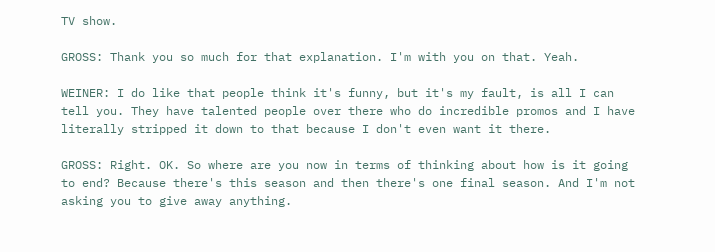TV show.

GROSS: Thank you so much for that explanation. I'm with you on that. Yeah.

WEINER: I do like that people think it's funny, but it's my fault, is all I can tell you. They have talented people over there who do incredible promos and I have literally stripped it down to that because I don't even want it there.

GROSS: Right. OK. So where are you now in terms of thinking about how is it going to end? Because there's this season and then there's one final season. And I'm not asking you to give away anything.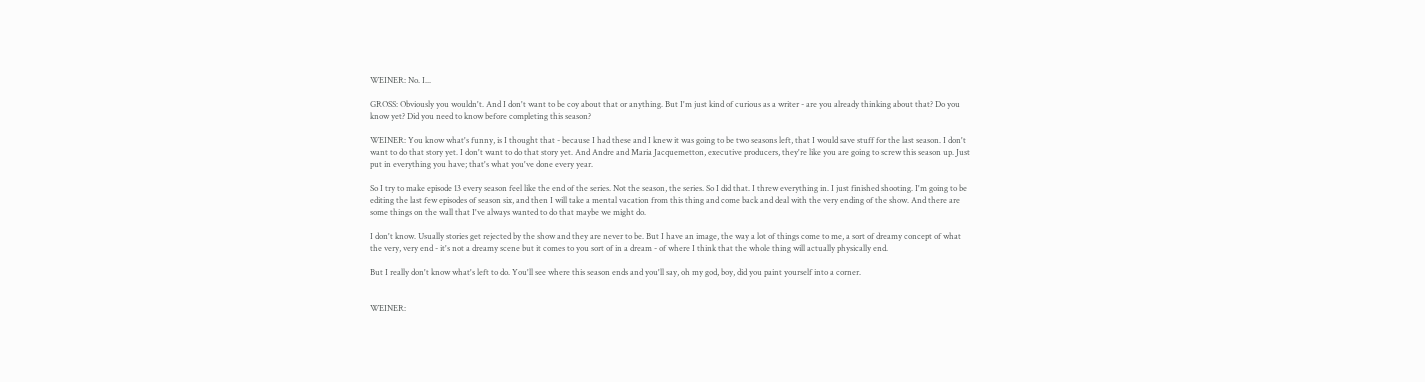WEINER: No. I...

GROSS: Obviously you wouldn't. And I don't want to be coy about that or anything. But I'm just kind of curious as a writer - are you already thinking about that? Do you know yet? Did you need to know before completing this season?

WEINER: You know what's funny, is I thought that - because I had these and I knew it was going to be two seasons left, that I would save stuff for the last season. I don't want to do that story yet. I don't want to do that story yet. And Andre and Maria Jacquemetton, executive producers, they're like you are going to screw this season up. Just put in everything you have; that's what you've done every year.

So I try to make episode 13 every season feel like the end of the series. Not the season, the series. So I did that. I threw everything in. I just finished shooting. I'm going to be editing the last few episodes of season six, and then I will take a mental vacation from this thing and come back and deal with the very ending of the show. And there are some things on the wall that I've always wanted to do that maybe we might do.

I don't know. Usually stories get rejected by the show and they are never to be. But I have an image, the way a lot of things come to me, a sort of dreamy concept of what the very, very end - it's not a dreamy scene but it comes to you sort of in a dream - of where I think that the whole thing will actually physically end.

But I really don't know what's left to do. You'll see where this season ends and you'll say, oh my god, boy, did you paint yourself into a corner.


WEINER: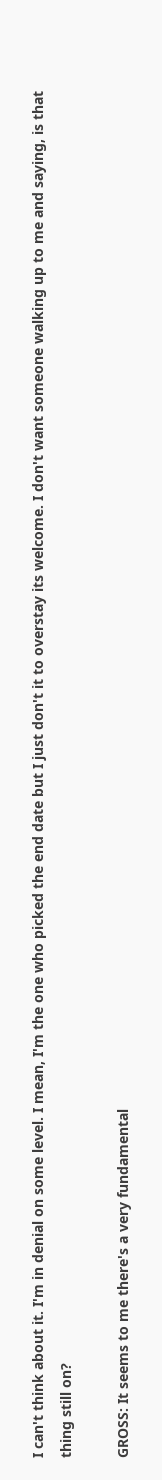I can't think about it. I'm in denial on some level. I mean, I'm the one who picked the end date but I just don't it to overstay its welcome. I don't want someone walking up to me and saying, is that thing still on?

GROSS: It seems to me there's a very fundamental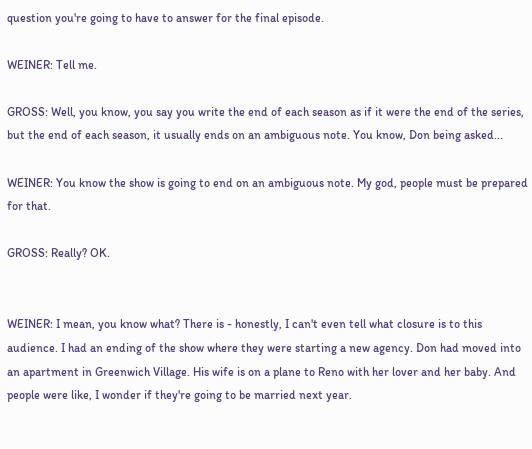question you're going to have to answer for the final episode.

WEINER: Tell me.

GROSS: Well, you know, you say you write the end of each season as if it were the end of the series, but the end of each season, it usually ends on an ambiguous note. You know, Don being asked...

WEINER: You know the show is going to end on an ambiguous note. My god, people must be prepared for that.

GROSS: Really? OK.


WEINER: I mean, you know what? There is - honestly, I can't even tell what closure is to this audience. I had an ending of the show where they were starting a new agency. Don had moved into an apartment in Greenwich Village. His wife is on a plane to Reno with her lover and her baby. And people were like, I wonder if they're going to be married next year.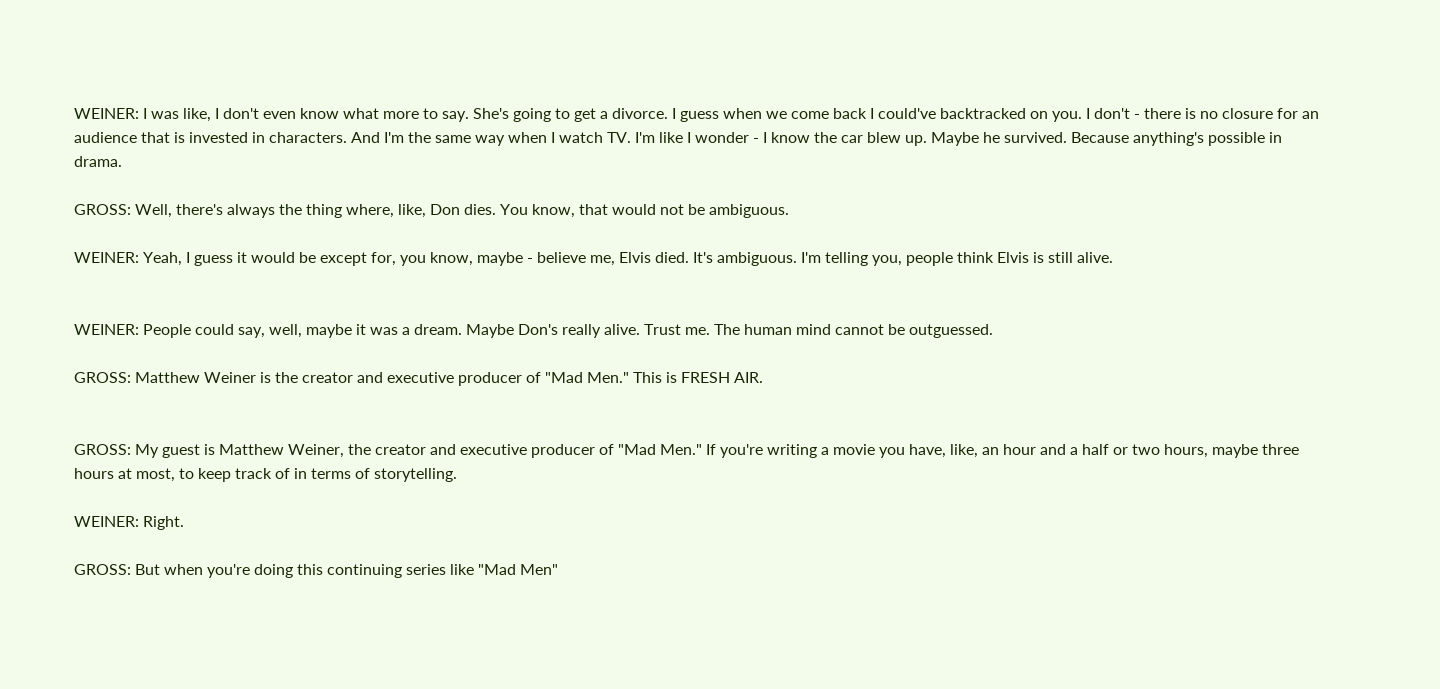WEINER: I was like, I don't even know what more to say. She's going to get a divorce. I guess when we come back I could've backtracked on you. I don't - there is no closure for an audience that is invested in characters. And I'm the same way when I watch TV. I'm like I wonder - I know the car blew up. Maybe he survived. Because anything's possible in drama.

GROSS: Well, there's always the thing where, like, Don dies. You know, that would not be ambiguous.

WEINER: Yeah, I guess it would be except for, you know, maybe - believe me, Elvis died. It's ambiguous. I'm telling you, people think Elvis is still alive.


WEINER: People could say, well, maybe it was a dream. Maybe Don's really alive. Trust me. The human mind cannot be outguessed.

GROSS: Matthew Weiner is the creator and executive producer of "Mad Men." This is FRESH AIR.


GROSS: My guest is Matthew Weiner, the creator and executive producer of "Mad Men." If you're writing a movie you have, like, an hour and a half or two hours, maybe three hours at most, to keep track of in terms of storytelling.

WEINER: Right.

GROSS: But when you're doing this continuing series like "Mad Men"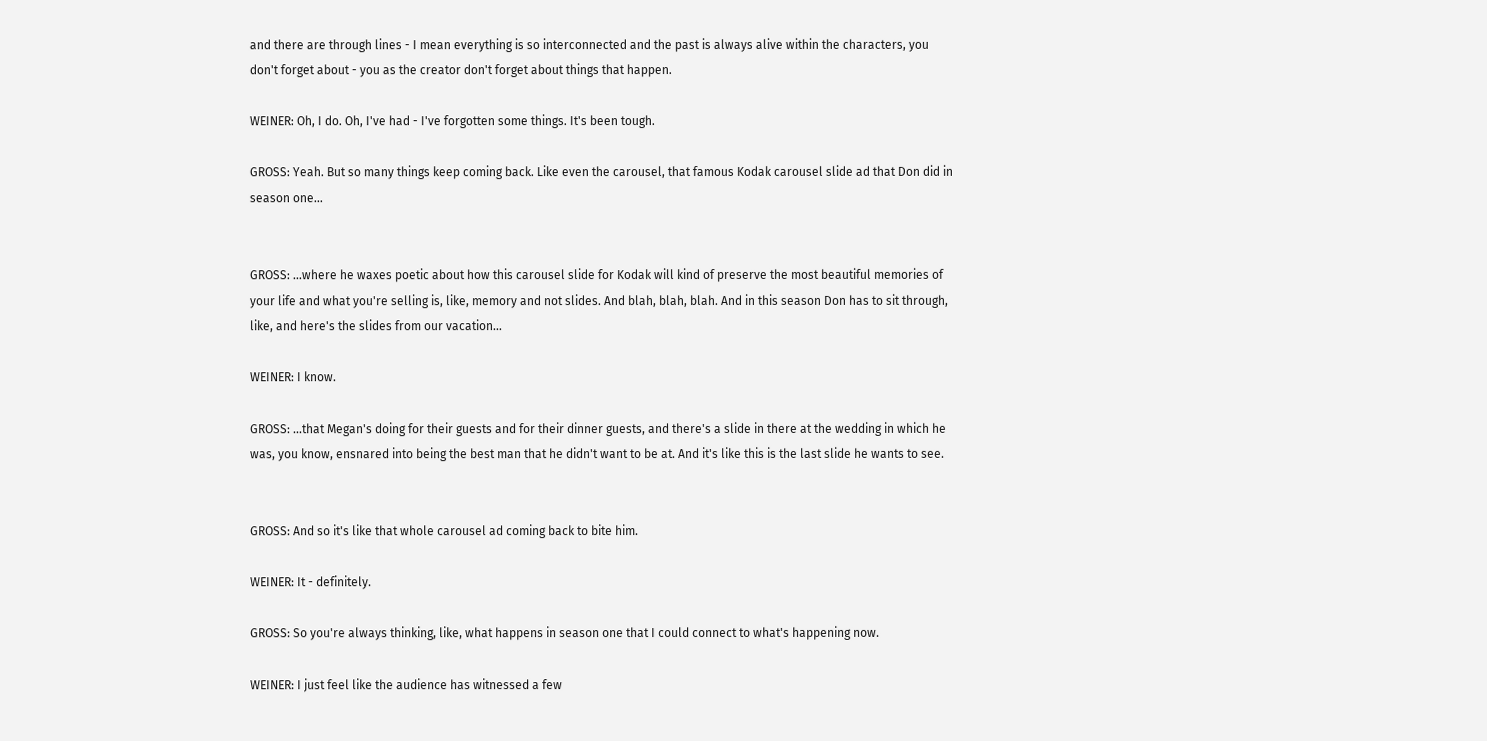and there are through lines - I mean everything is so interconnected and the past is always alive within the characters, you don't forget about - you as the creator don't forget about things that happen.

WEINER: Oh, I do. Oh, I've had - I've forgotten some things. It's been tough.

GROSS: Yeah. But so many things keep coming back. Like even the carousel, that famous Kodak carousel slide ad that Don did in season one...


GROSS: ...where he waxes poetic about how this carousel slide for Kodak will kind of preserve the most beautiful memories of your life and what you're selling is, like, memory and not slides. And blah, blah, blah. And in this season Don has to sit through, like, and here's the slides from our vacation...

WEINER: I know.

GROSS: ...that Megan's doing for their guests and for their dinner guests, and there's a slide in there at the wedding in which he was, you know, ensnared into being the best man that he didn't want to be at. And it's like this is the last slide he wants to see.


GROSS: And so it's like that whole carousel ad coming back to bite him.

WEINER: It - definitely.

GROSS: So you're always thinking, like, what happens in season one that I could connect to what's happening now.

WEINER: I just feel like the audience has witnessed a few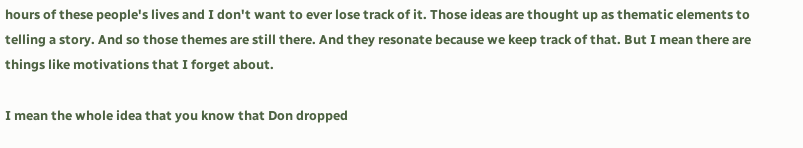hours of these people's lives and I don't want to ever lose track of it. Those ideas are thought up as thematic elements to telling a story. And so those themes are still there. And they resonate because we keep track of that. But I mean there are things like motivations that I forget about.

I mean the whole idea that you know that Don dropped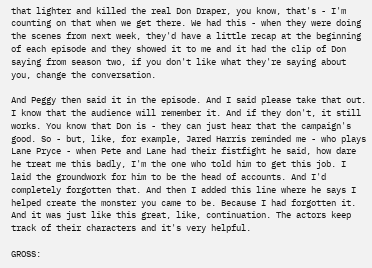that lighter and killed the real Don Draper, you know, that's - I'm counting on that when we get there. We had this - when they were doing the scenes from next week, they'd have a little recap at the beginning of each episode and they showed it to me and it had the clip of Don saying from season two, if you don't like what they're saying about you, change the conversation.

And Peggy then said it in the episode. And I said please take that out. I know that the audience will remember it. And if they don't, it still works. You know that Don is - they can just hear that the campaign's good. So - but, like, for example, Jared Harris reminded me - who plays Lane Pryce - when Pete and Lane had their fistfight he said, how dare he treat me this badly, I'm the one who told him to get this job. I laid the groundwork for him to be the head of accounts. And I'd completely forgotten that. And then I added this line where he says I helped create the monster you came to be. Because I had forgotten it. And it was just like this great, like, continuation. The actors keep track of their characters and it's very helpful.

GROSS: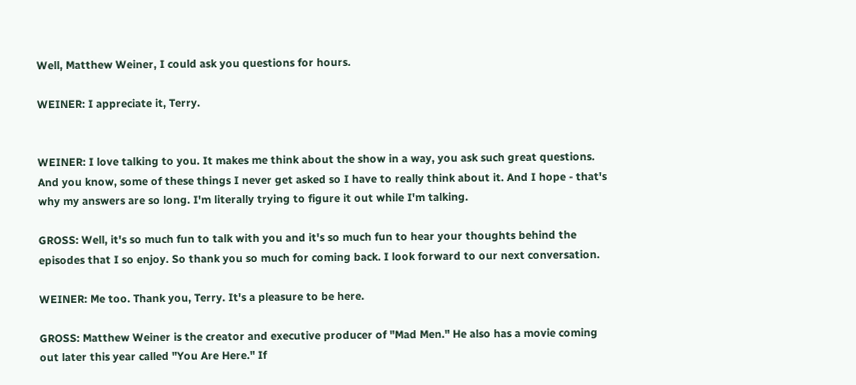Well, Matthew Weiner, I could ask you questions for hours.

WEINER: I appreciate it, Terry.


WEINER: I love talking to you. It makes me think about the show in a way, you ask such great questions. And you know, some of these things I never get asked so I have to really think about it. And I hope - that's why my answers are so long. I'm literally trying to figure it out while I'm talking.

GROSS: Well, it's so much fun to talk with you and it's so much fun to hear your thoughts behind the episodes that I so enjoy. So thank you so much for coming back. I look forward to our next conversation.

WEINER: Me too. Thank you, Terry. It's a pleasure to be here.

GROSS: Matthew Weiner is the creator and executive producer of "Mad Men." He also has a movie coming out later this year called "You Are Here." If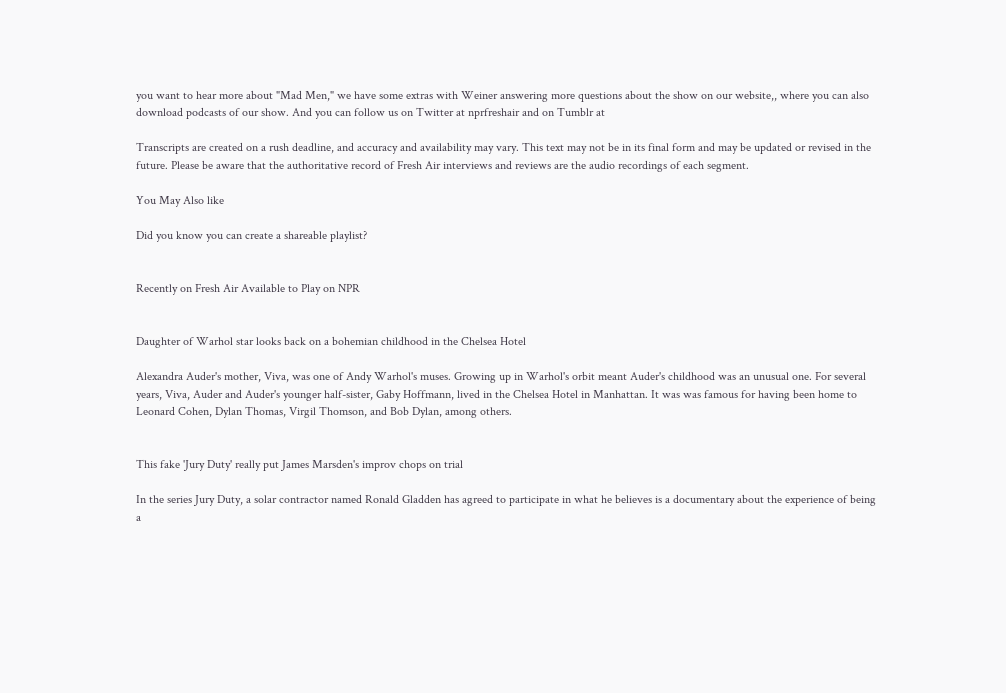you want to hear more about "Mad Men," we have some extras with Weiner answering more questions about the show on our website,, where you can also download podcasts of our show. And you can follow us on Twitter at nprfreshair and on Tumblr at

Transcripts are created on a rush deadline, and accuracy and availability may vary. This text may not be in its final form and may be updated or revised in the future. Please be aware that the authoritative record of Fresh Air interviews and reviews are the audio recordings of each segment.

You May Also like

Did you know you can create a shareable playlist?


Recently on Fresh Air Available to Play on NPR


Daughter of Warhol star looks back on a bohemian childhood in the Chelsea Hotel

Alexandra Auder's mother, Viva, was one of Andy Warhol's muses. Growing up in Warhol's orbit meant Auder's childhood was an unusual one. For several years, Viva, Auder and Auder's younger half-sister, Gaby Hoffmann, lived in the Chelsea Hotel in Manhattan. It was was famous for having been home to Leonard Cohen, Dylan Thomas, Virgil Thomson, and Bob Dylan, among others.


This fake 'Jury Duty' really put James Marsden's improv chops on trial

In the series Jury Duty, a solar contractor named Ronald Gladden has agreed to participate in what he believes is a documentary about the experience of being a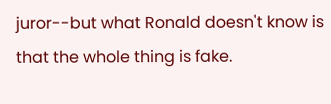juror--but what Ronald doesn't know is that the whole thing is fake.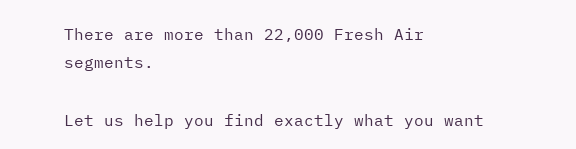There are more than 22,000 Fresh Air segments.

Let us help you find exactly what you want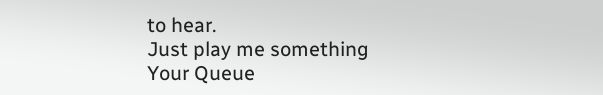to hear.
Just play me something
Your Queue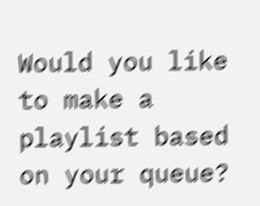Would you like to make a playlist based on your queue?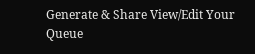Generate & Share View/Edit Your Queue